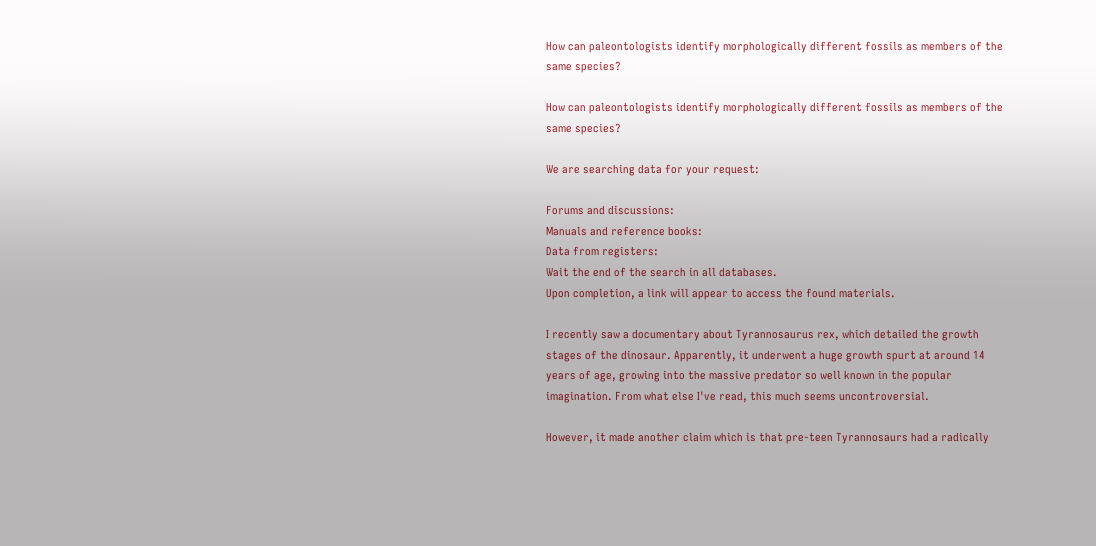How can paleontologists identify morphologically different fossils as members of the same species?

How can paleontologists identify morphologically different fossils as members of the same species?

We are searching data for your request:

Forums and discussions:
Manuals and reference books:
Data from registers:
Wait the end of the search in all databases.
Upon completion, a link will appear to access the found materials.

I recently saw a documentary about Tyrannosaurus rex, which detailed the growth stages of the dinosaur. Apparently, it underwent a huge growth spurt at around 14 years of age, growing into the massive predator so well known in the popular imagination. From what else I've read, this much seems uncontroversial.

However, it made another claim which is that pre-teen Tyrannosaurs had a radically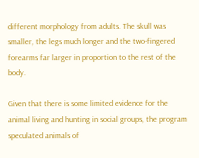different morphology from adults. The skull was smaller, the legs much longer and the two-fingered forearms far larger in proportion to the rest of the body.

Given that there is some limited evidence for the animal living and hunting in social groups, the program speculated animals of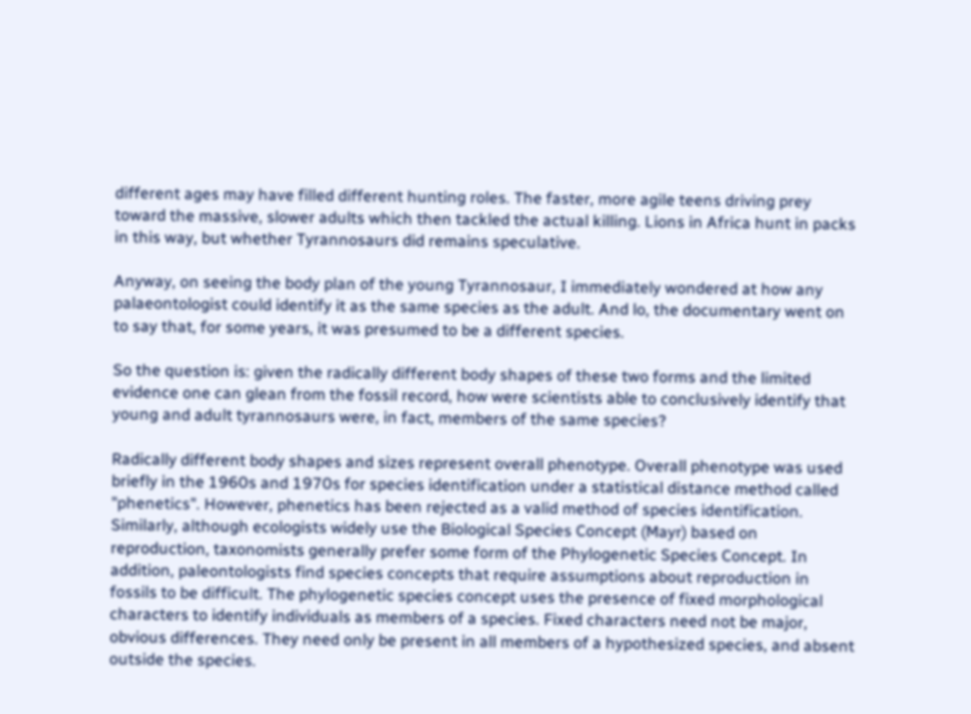different ages may have filled different hunting roles. The faster, more agile teens driving prey toward the massive, slower adults which then tackled the actual killing. Lions in Africa hunt in packs in this way, but whether Tyrannosaurs did remains speculative.

Anyway, on seeing the body plan of the young Tyrannosaur, I immediately wondered at how any palaeontologist could identify it as the same species as the adult. And lo, the documentary went on to say that, for some years, it was presumed to be a different species.

So the question is: given the radically different body shapes of these two forms and the limited evidence one can glean from the fossil record, how were scientists able to conclusively identify that young and adult tyrannosaurs were, in fact, members of the same species?

Radically different body shapes and sizes represent overall phenotype. Overall phenotype was used briefly in the 1960s and 1970s for species identification under a statistical distance method called "phenetics". However, phenetics has been rejected as a valid method of species identification. Similarly, although ecologists widely use the Biological Species Concept (Mayr) based on reproduction, taxonomists generally prefer some form of the Phylogenetic Species Concept. In addition, paleontologists find species concepts that require assumptions about reproduction in fossils to be difficult. The phylogenetic species concept uses the presence of fixed morphological characters to identify individuals as members of a species. Fixed characters need not be major, obvious differences. They need only be present in all members of a hypothesized species, and absent outside the species.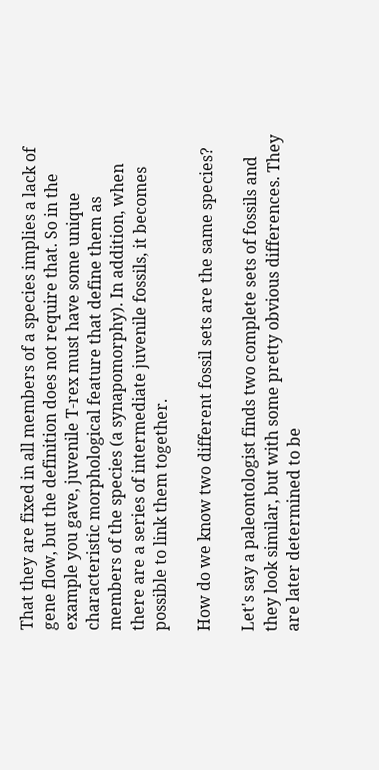That they are fixed in all members of a species implies a lack of gene flow, but the definition does not require that. So in the example you gave, juvenile T-rex must have some unique characteristic morphological feature that define them as members of the species (a synapomorphy). In addition, when there are a series of intermediate juvenile fossils, it becomes possible to link them together.

How do we know two different fossil sets are the same species?

Let's say a paleontologist finds two complete sets of fossils and they look similar, but with some pretty obvious differences. They are later determined to be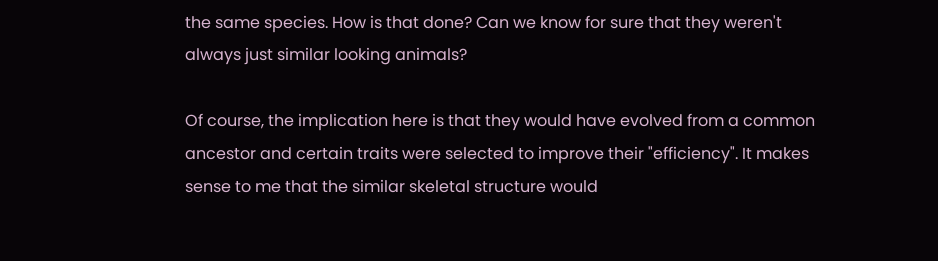the same species. How is that done? Can we know for sure that they weren't always just similar looking animals?

Of course, the implication here is that they would have evolved from a common ancestor and certain traits were selected to improve their "efficiency". It makes sense to me that the similar skeletal structure would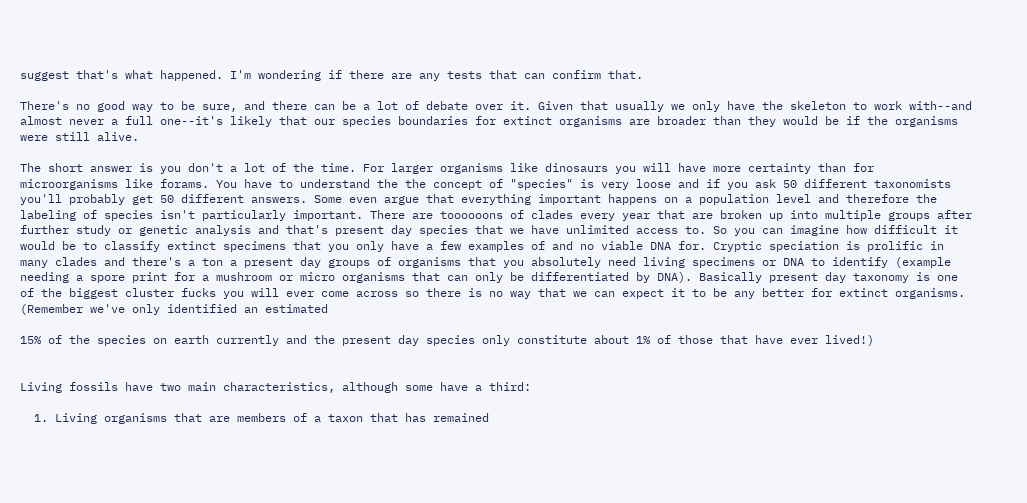suggest that's what happened. I'm wondering if there are any tests that can confirm that.

There's no good way to be sure, and there can be a lot of debate over it. Given that usually we only have the skeleton to work with--and almost never a full one--it's likely that our species boundaries for extinct organisms are broader than they would be if the organisms were still alive.

The short answer is you don't a lot of the time. For larger organisms like dinosaurs you will have more certainty than for microorganisms like forams. You have to understand the the concept of "species" is very loose and if you ask 50 different taxonomists you'll probably get 50 different answers. Some even argue that everything important happens on a population level and therefore the labeling of species isn't particularly important. There are toooooons of clades every year that are broken up into multiple groups after further study or genetic analysis and that's present day species that we have unlimited access to. So you can imagine how difficult it would be to classify extinct specimens that you only have a few examples of and no viable DNA for. Cryptic speciation is prolific in many clades and there's a ton a present day groups of organisms that you absolutely need living specimens or DNA to identify (example needing a spore print for a mushroom or micro organisms that can only be differentiated by DNA). Basically present day taxonomy is one of the biggest cluster fucks you will ever come across so there is no way that we can expect it to be any better for extinct organisms. (Remember we've only identified an estimated

15% of the species on earth currently and the present day species only constitute about 1% of those that have ever lived!)


Living fossils have two main characteristics, although some have a third:

  1. Living organisms that are members of a taxon that has remained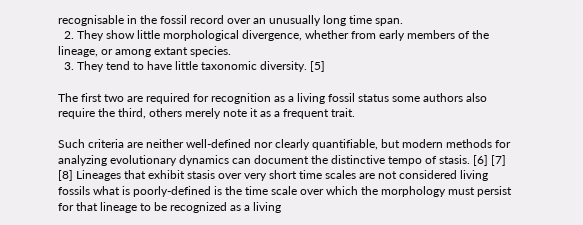recognisable in the fossil record over an unusually long time span.
  2. They show little morphological divergence, whether from early members of the lineage, or among extant species.
  3. They tend to have little taxonomic diversity. [5]

The first two are required for recognition as a living fossil status some authors also require the third, others merely note it as a frequent trait.

Such criteria are neither well-defined nor clearly quantifiable, but modern methods for analyzing evolutionary dynamics can document the distinctive tempo of stasis. [6] [7] [8] Lineages that exhibit stasis over very short time scales are not considered living fossils what is poorly-defined is the time scale over which the morphology must persist for that lineage to be recognized as a living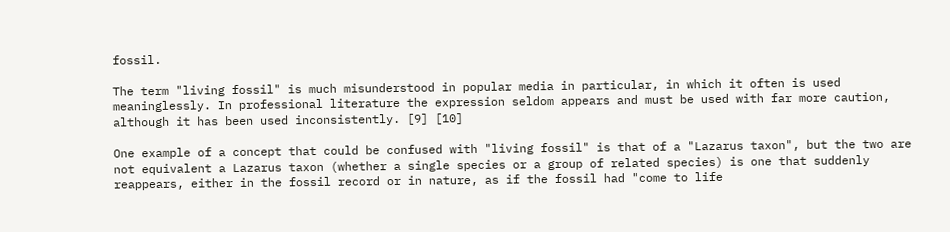fossil.

The term "living fossil" is much misunderstood in popular media in particular, in which it often is used meaninglessly. In professional literature the expression seldom appears and must be used with far more caution, although it has been used inconsistently. [9] [10]

One example of a concept that could be confused with "living fossil" is that of a "Lazarus taxon", but the two are not equivalent a Lazarus taxon (whether a single species or a group of related species) is one that suddenly reappears, either in the fossil record or in nature, as if the fossil had "come to life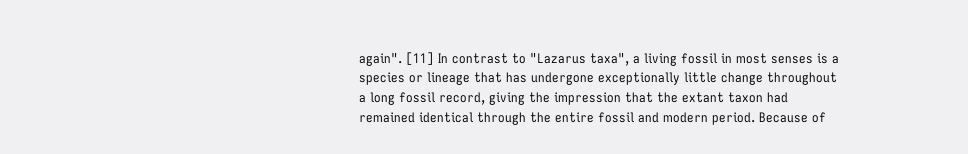again". [11] In contrast to "Lazarus taxa", a living fossil in most senses is a species or lineage that has undergone exceptionally little change throughout a long fossil record, giving the impression that the extant taxon had remained identical through the entire fossil and modern period. Because of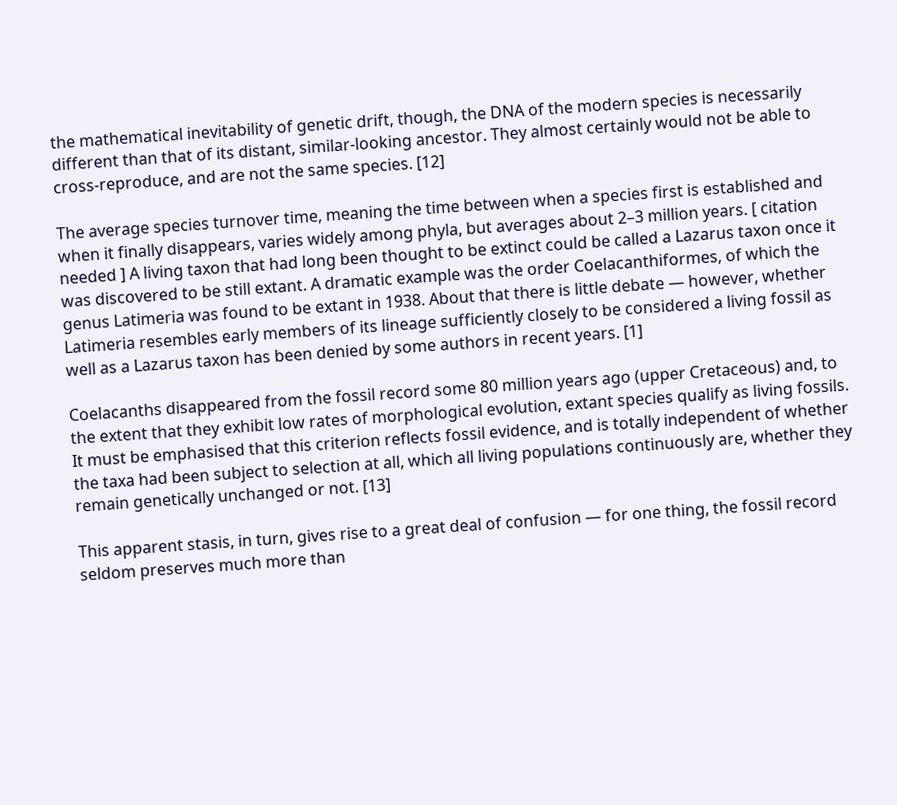the mathematical inevitability of genetic drift, though, the DNA of the modern species is necessarily different than that of its distant, similar-looking ancestor. They almost certainly would not be able to cross-reproduce, and are not the same species. [12]

The average species turnover time, meaning the time between when a species first is established and when it finally disappears, varies widely among phyla, but averages about 2–3 million years. [ citation needed ] A living taxon that had long been thought to be extinct could be called a Lazarus taxon once it was discovered to be still extant. A dramatic example was the order Coelacanthiformes, of which the genus Latimeria was found to be extant in 1938. About that there is little debate — however, whether Latimeria resembles early members of its lineage sufficiently closely to be considered a living fossil as well as a Lazarus taxon has been denied by some authors in recent years. [1]

Coelacanths disappeared from the fossil record some 80 million years ago (upper Cretaceous) and, to the extent that they exhibit low rates of morphological evolution, extant species qualify as living fossils. It must be emphasised that this criterion reflects fossil evidence, and is totally independent of whether the taxa had been subject to selection at all, which all living populations continuously are, whether they remain genetically unchanged or not. [13]

This apparent stasis, in turn, gives rise to a great deal of confusion — for one thing, the fossil record seldom preserves much more than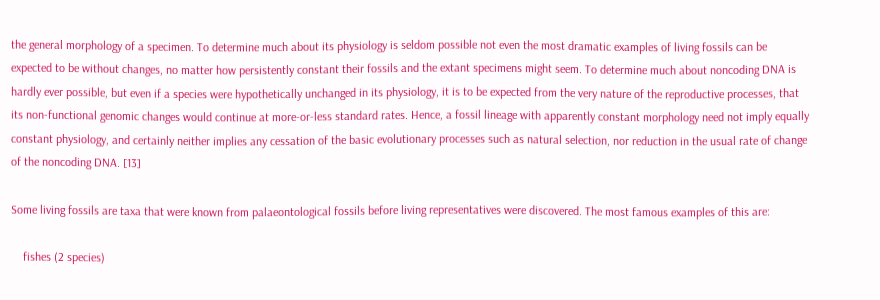the general morphology of a specimen. To determine much about its physiology is seldom possible not even the most dramatic examples of living fossils can be expected to be without changes, no matter how persistently constant their fossils and the extant specimens might seem. To determine much about noncoding DNA is hardly ever possible, but even if a species were hypothetically unchanged in its physiology, it is to be expected from the very nature of the reproductive processes, that its non-functional genomic changes would continue at more-or-less standard rates. Hence, a fossil lineage with apparently constant morphology need not imply equally constant physiology, and certainly neither implies any cessation of the basic evolutionary processes such as natural selection, nor reduction in the usual rate of change of the noncoding DNA. [13]

Some living fossils are taxa that were known from palaeontological fossils before living representatives were discovered. The most famous examples of this are:

    fishes (2 species)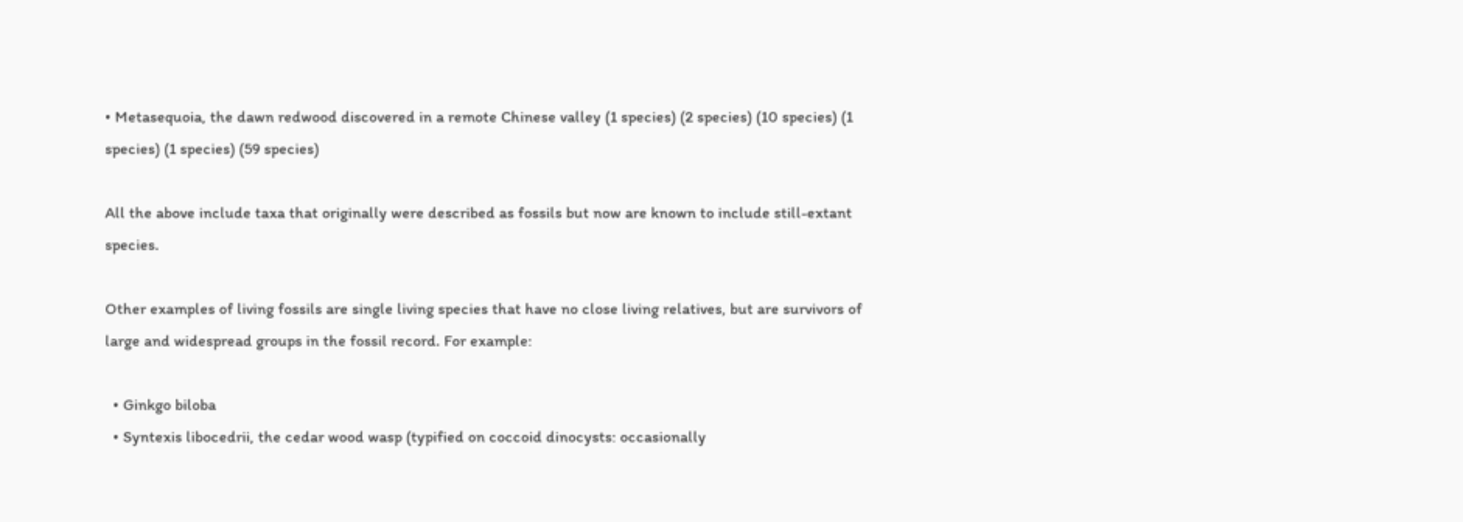• Metasequoia, the dawn redwood discovered in a remote Chinese valley (1 species) (2 species) (10 species) (1 species) (1 species) (59 species)

All the above include taxa that originally were described as fossils but now are known to include still-extant species.

Other examples of living fossils are single living species that have no close living relatives, but are survivors of large and widespread groups in the fossil record. For example:

  • Ginkgo biloba
  • Syntexis libocedrii, the cedar wood wasp (typified on coccoid dinocysts: occasionally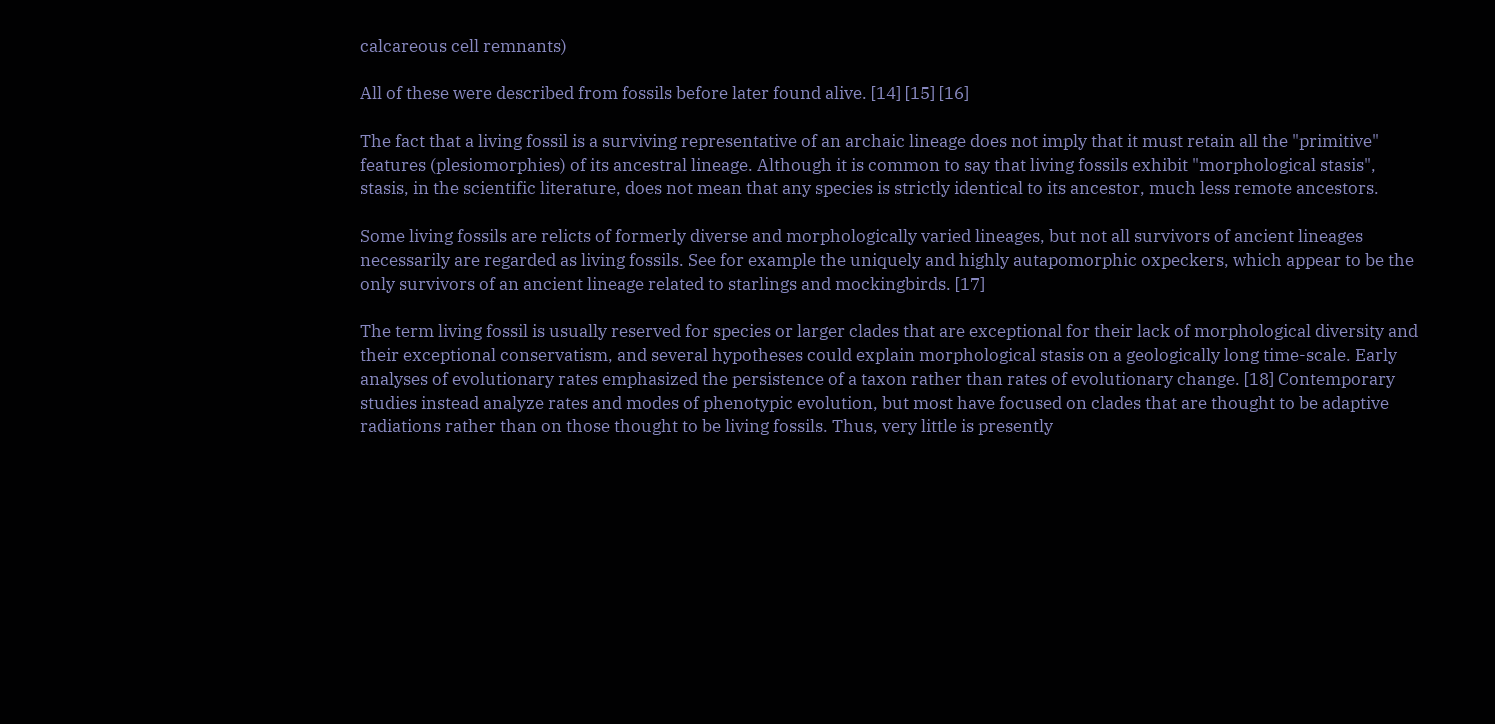calcareous cell remnants)

All of these were described from fossils before later found alive. [14] [15] [16]

The fact that a living fossil is a surviving representative of an archaic lineage does not imply that it must retain all the "primitive" features (plesiomorphies) of its ancestral lineage. Although it is common to say that living fossils exhibit "morphological stasis", stasis, in the scientific literature, does not mean that any species is strictly identical to its ancestor, much less remote ancestors.

Some living fossils are relicts of formerly diverse and morphologically varied lineages, but not all survivors of ancient lineages necessarily are regarded as living fossils. See for example the uniquely and highly autapomorphic oxpeckers, which appear to be the only survivors of an ancient lineage related to starlings and mockingbirds. [17]

The term living fossil is usually reserved for species or larger clades that are exceptional for their lack of morphological diversity and their exceptional conservatism, and several hypotheses could explain morphological stasis on a geologically long time-scale. Early analyses of evolutionary rates emphasized the persistence of a taxon rather than rates of evolutionary change. [18] Contemporary studies instead analyze rates and modes of phenotypic evolution, but most have focused on clades that are thought to be adaptive radiations rather than on those thought to be living fossils. Thus, very little is presently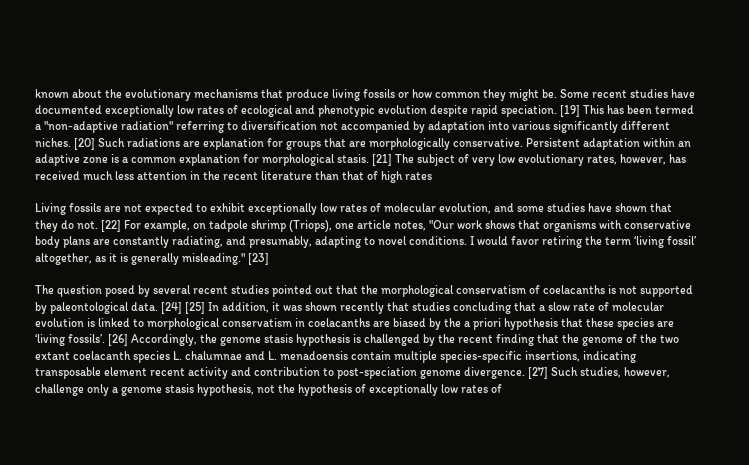known about the evolutionary mechanisms that produce living fossils or how common they might be. Some recent studies have documented exceptionally low rates of ecological and phenotypic evolution despite rapid speciation. [19] This has been termed a "non-adaptive radiation" referring to diversification not accompanied by adaptation into various significantly different niches. [20] Such radiations are explanation for groups that are morphologically conservative. Persistent adaptation within an adaptive zone is a common explanation for morphological stasis. [21] The subject of very low evolutionary rates, however, has received much less attention in the recent literature than that of high rates

Living fossils are not expected to exhibit exceptionally low rates of molecular evolution, and some studies have shown that they do not. [22] For example, on tadpole shrimp (Triops), one article notes, "Our work shows that organisms with conservative body plans are constantly radiating, and presumably, adapting to novel conditions. I would favor retiring the term ‘living fossil’ altogether, as it is generally misleading." [23]

The question posed by several recent studies pointed out that the morphological conservatism of coelacanths is not supported by paleontological data. [24] [25] In addition, it was shown recently that studies concluding that a slow rate of molecular evolution is linked to morphological conservatism in coelacanths are biased by the a priori hypothesis that these species are ‘living fossils’. [26] Accordingly, the genome stasis hypothesis is challenged by the recent finding that the genome of the two extant coelacanth species L. chalumnae and L. menadoensis contain multiple species-specific insertions, indicating transposable element recent activity and contribution to post-speciation genome divergence. [27] Such studies, however, challenge only a genome stasis hypothesis, not the hypothesis of exceptionally low rates of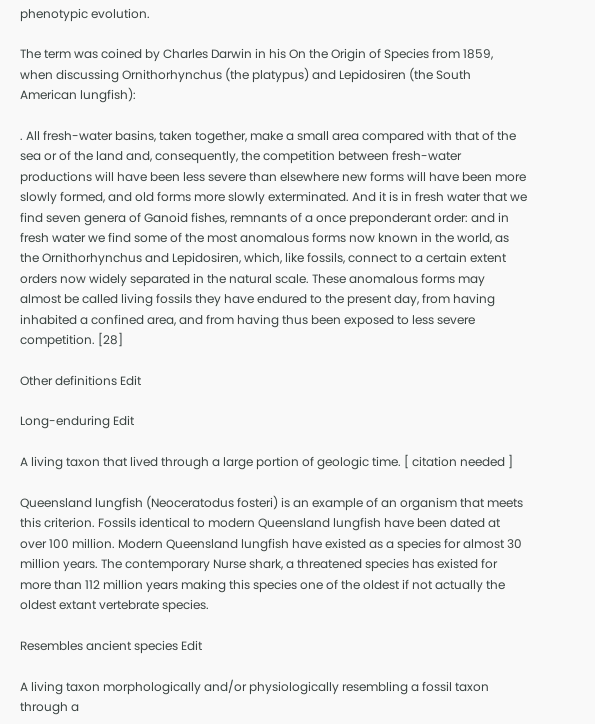phenotypic evolution.

The term was coined by Charles Darwin in his On the Origin of Species from 1859, when discussing Ornithorhynchus (the platypus) and Lepidosiren (the South American lungfish):

. All fresh-water basins, taken together, make a small area compared with that of the sea or of the land and, consequently, the competition between fresh-water productions will have been less severe than elsewhere new forms will have been more slowly formed, and old forms more slowly exterminated. And it is in fresh water that we find seven genera of Ganoid fishes, remnants of a once preponderant order: and in fresh water we find some of the most anomalous forms now known in the world, as the Ornithorhynchus and Lepidosiren, which, like fossils, connect to a certain extent orders now widely separated in the natural scale. These anomalous forms may almost be called living fossils they have endured to the present day, from having inhabited a confined area, and from having thus been exposed to less severe competition. [28]

Other definitions Edit

Long-enduring Edit

A living taxon that lived through a large portion of geologic time. [ citation needed ]

Queensland lungfish (Neoceratodus fosteri) is an example of an organism that meets this criterion. Fossils identical to modern Queensland lungfish have been dated at over 100 million. Modern Queensland lungfish have existed as a species for almost 30 million years. The contemporary Nurse shark, a threatened species has existed for more than 112 million years making this species one of the oldest if not actually the oldest extant vertebrate species.

Resembles ancient species Edit

A living taxon morphologically and/or physiologically resembling a fossil taxon through a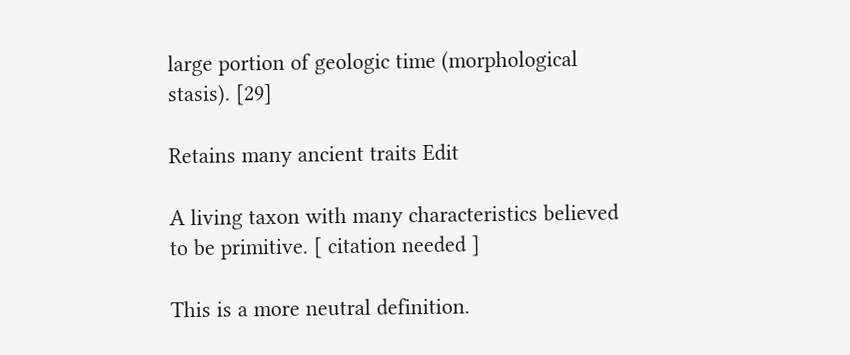large portion of geologic time (morphological stasis). [29]

Retains many ancient traits Edit

A living taxon with many characteristics believed to be primitive. [ citation needed ]

This is a more neutral definition.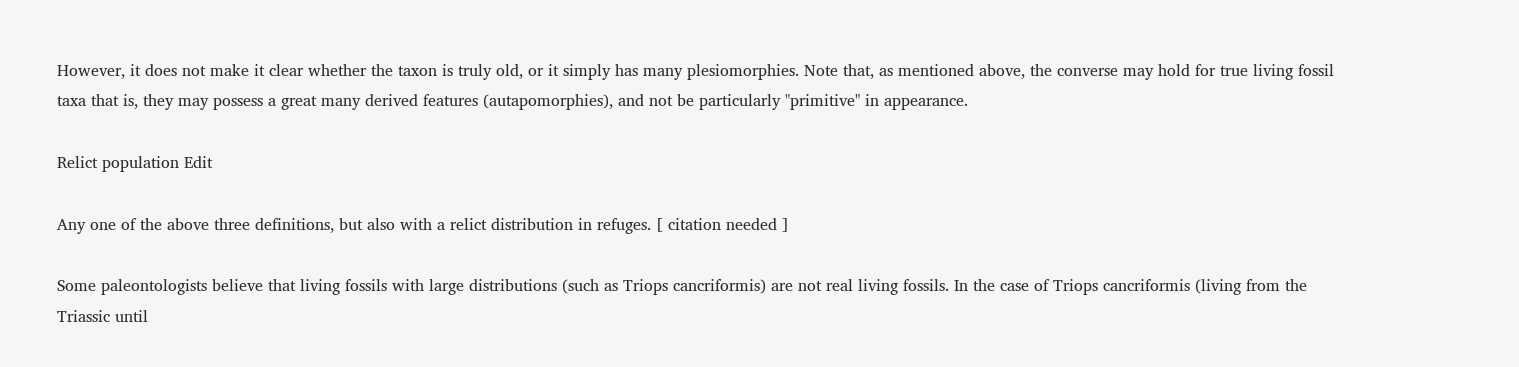However, it does not make it clear whether the taxon is truly old, or it simply has many plesiomorphies. Note that, as mentioned above, the converse may hold for true living fossil taxa that is, they may possess a great many derived features (autapomorphies), and not be particularly "primitive" in appearance.

Relict population Edit

Any one of the above three definitions, but also with a relict distribution in refuges. [ citation needed ]

Some paleontologists believe that living fossils with large distributions (such as Triops cancriformis) are not real living fossils. In the case of Triops cancriformis (living from the Triassic until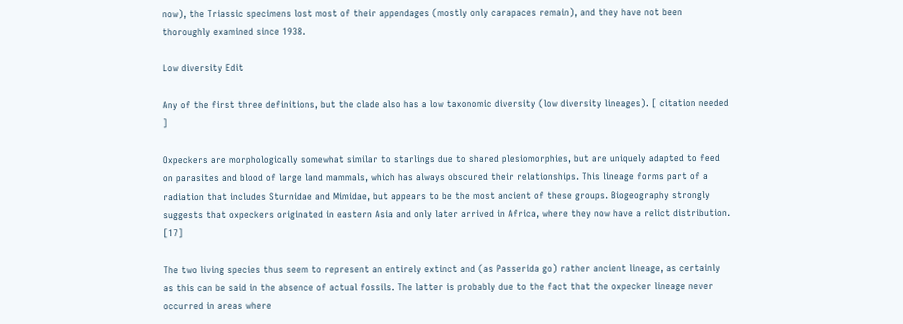now), the Triassic specimens lost most of their appendages (mostly only carapaces remain), and they have not been thoroughly examined since 1938.

Low diversity Edit

Any of the first three definitions, but the clade also has a low taxonomic diversity (low diversity lineages). [ citation needed ]

Oxpeckers are morphologically somewhat similar to starlings due to shared plesiomorphies, but are uniquely adapted to feed on parasites and blood of large land mammals, which has always obscured their relationships. This lineage forms part of a radiation that includes Sturnidae and Mimidae, but appears to be the most ancient of these groups. Biogeography strongly suggests that oxpeckers originated in eastern Asia and only later arrived in Africa, where they now have a relict distribution. [17]

The two living species thus seem to represent an entirely extinct and (as Passerida go) rather ancient lineage, as certainly as this can be said in the absence of actual fossils. The latter is probably due to the fact that the oxpecker lineage never occurred in areas where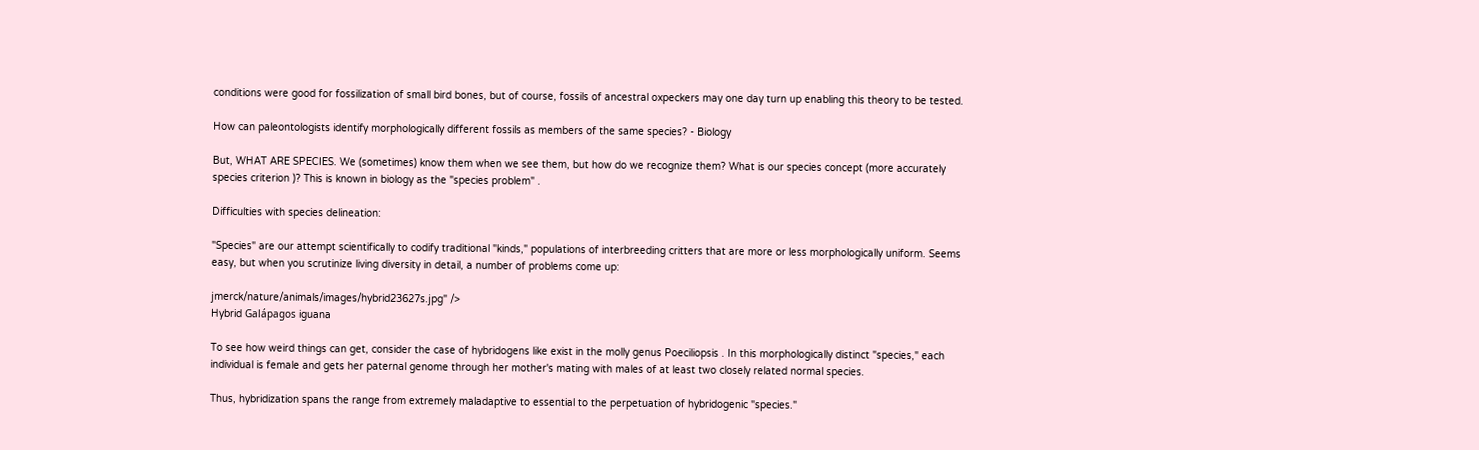conditions were good for fossilization of small bird bones, but of course, fossils of ancestral oxpeckers may one day turn up enabling this theory to be tested.

How can paleontologists identify morphologically different fossils as members of the same species? - Biology

But, WHAT ARE SPECIES. We (sometimes) know them when we see them, but how do we recognize them? What is our species concept (more accurately species criterion )? This is known in biology as the "species problem" .

Difficulties with species delineation:

"Species" are our attempt scientifically to codify traditional "kinds," populations of interbreeding critters that are more or less morphologically uniform. Seems easy, but when you scrutinize living diversity in detail, a number of problems come up:

jmerck/nature/animals/images/hybrid23627s.jpg" />
Hybrid Galápagos iguana

To see how weird things can get, consider the case of hybridogens like exist in the molly genus Poeciliopsis . In this morphologically distinct "species," each individual is female and gets her paternal genome through her mother's mating with males of at least two closely related normal species.

Thus, hybridization spans the range from extremely maladaptive to essential to the perpetuation of hybridogenic "species."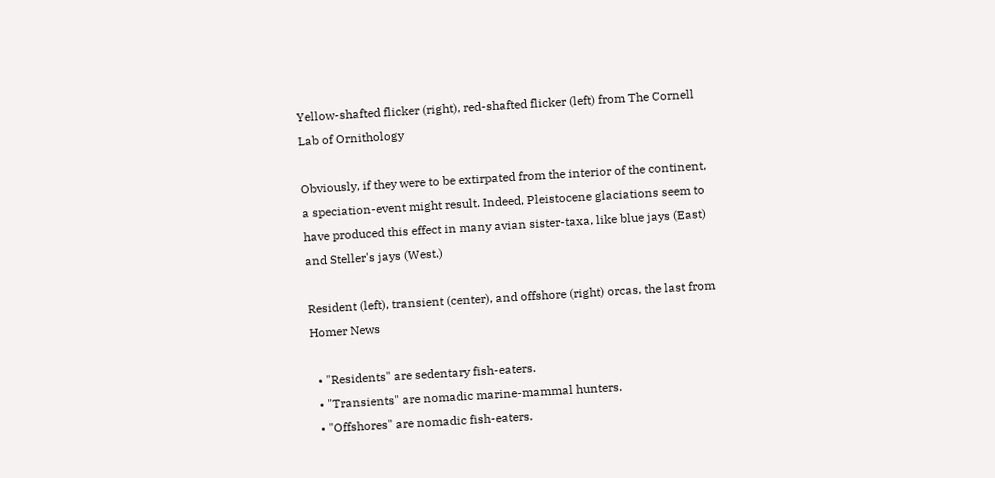Yellow-shafted flicker (right), red-shafted flicker (left) from The Cornell Lab of Ornithology

Obviously, if they were to be extirpated from the interior of the continent, a speciation-event might result. Indeed, Pleistocene glaciations seem to have produced this effect in many avian sister-taxa, like blue jays (East) and Steller's jays (West.)

Resident (left), transient (center), and offshore (right) orcas, the last from Homer News

  • "Residents" are sedentary fish-eaters.
  • "Transients" are nomadic marine-mammal hunters.
  • "Offshores" are nomadic fish-eaters.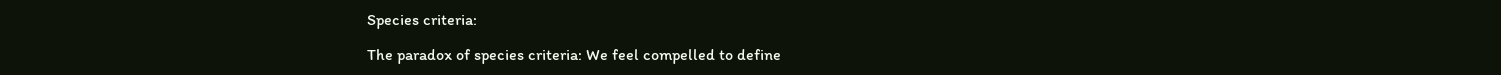Species criteria:

The paradox of species criteria: We feel compelled to define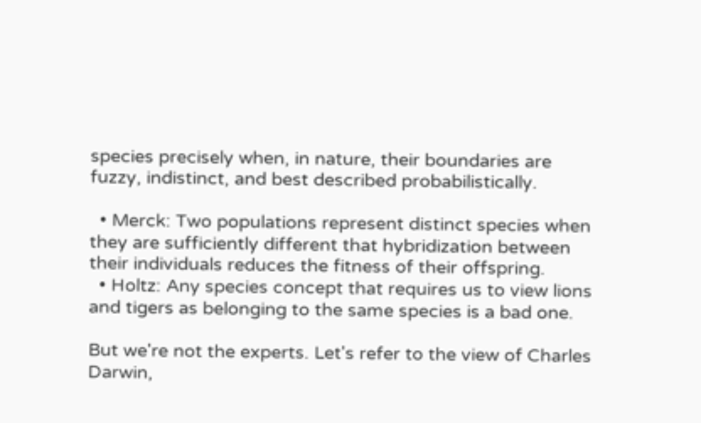species precisely when, in nature, their boundaries are fuzzy, indistinct, and best described probabilistically.

  • Merck: Two populations represent distinct species when they are sufficiently different that hybridization between their individuals reduces the fitness of their offspring.
  • Holtz: Any species concept that requires us to view lions and tigers as belonging to the same species is a bad one.

But we're not the experts. Let's refer to the view of Charles Darwin,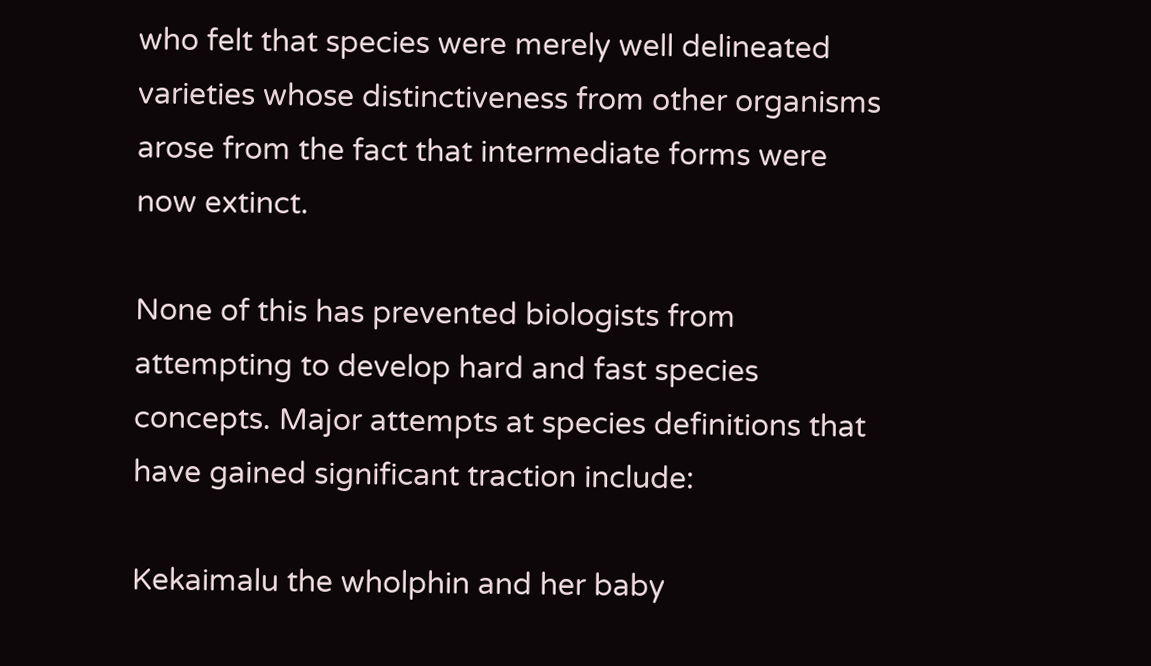who felt that species were merely well delineated varieties whose distinctiveness from other organisms arose from the fact that intermediate forms were now extinct.

None of this has prevented biologists from attempting to develop hard and fast species concepts. Major attempts at species definitions that have gained significant traction include:

Kekaimalu the wholphin and her baby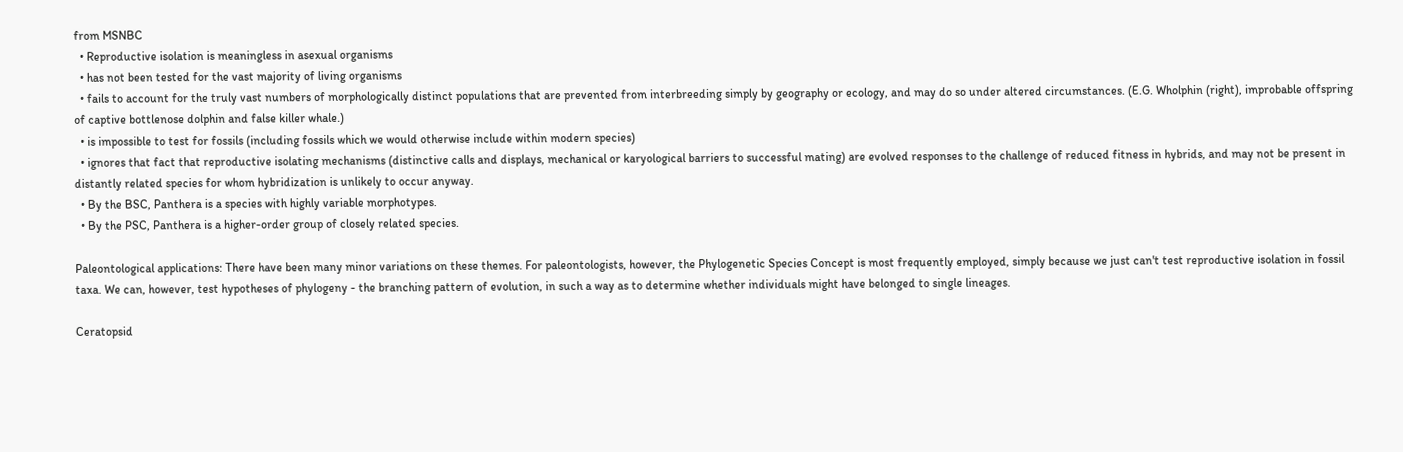from MSNBC
  • Reproductive isolation is meaningless in asexual organisms
  • has not been tested for the vast majority of living organisms
  • fails to account for the truly vast numbers of morphologically distinct populations that are prevented from interbreeding simply by geography or ecology, and may do so under altered circumstances. (E.G. Wholphin (right), improbable offspring of captive bottlenose dolphin and false killer whale.)
  • is impossible to test for fossils (including fossils which we would otherwise include within modern species)
  • ignores that fact that reproductive isolating mechanisms (distinctive calls and displays, mechanical or karyological barriers to successful mating) are evolved responses to the challenge of reduced fitness in hybrids, and may not be present in distantly related species for whom hybridization is unlikely to occur anyway.
  • By the BSC, Panthera is a species with highly variable morphotypes.
  • By the PSC, Panthera is a higher-order group of closely related species.

Paleontological applications: There have been many minor variations on these themes. For paleontologists, however, the Phylogenetic Species Concept is most frequently employed, simply because we just can't test reproductive isolation in fossil taxa. We can, however, test hypotheses of phylogeny - the branching pattern of evolution, in such a way as to determine whether individuals might have belonged to single lineages.

Ceratopsid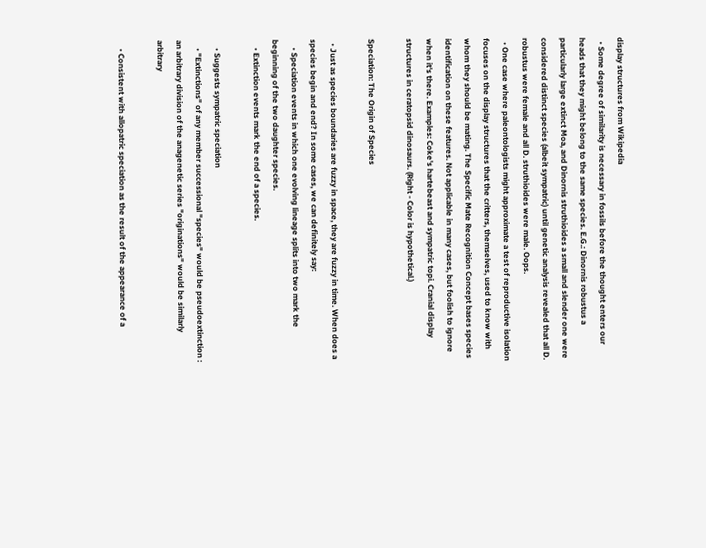display structures from Wikipedia
  • Some degree of similarity is necessary in fossils before the thought enters our heads that they might belong to the same species. E.G.: Dinornis robustus a particularly large extinct Moa, and Dinornis struthioides a small and slender one were considered distinct species (albeit sympatric) until genetic analysis revealed that all D. robustus were female and all D. struthioides were male. Oops.
  • One case where paleontologists might approximate a test of reproductive isolation focuses on the display structures that the critters, themselves, used to know with whom they should be mating. The Specific Mate Recognition Concept bases species identification on these features. Not applicable in many cases, but foolish to ignore when it's there. Examples: Coke's hartebeast and sympatric topi. Cranial display structures in ceratopsid dinosaurs. (Right - Color is hypothetical.)

Speciation: The Origin of Species

  • Just as species boundaries are fuzzy in space, they are fuzzy in time. When does a species begin and end? In some cases, we can definitely say:
    • Speciation events in which one evolving lineage splits into two mark the beginning of the two daughter species.
    • Extinction events mark the end of a species.

    • Suggests sympatric speciation
    • "Extinctions" of any member successional "species" would be pseudoextinction : an arbitrary division of the anagenetic series "originations" would be similarly arbitrary

    • Consistent with allopatric speciation as the result of the appearance of a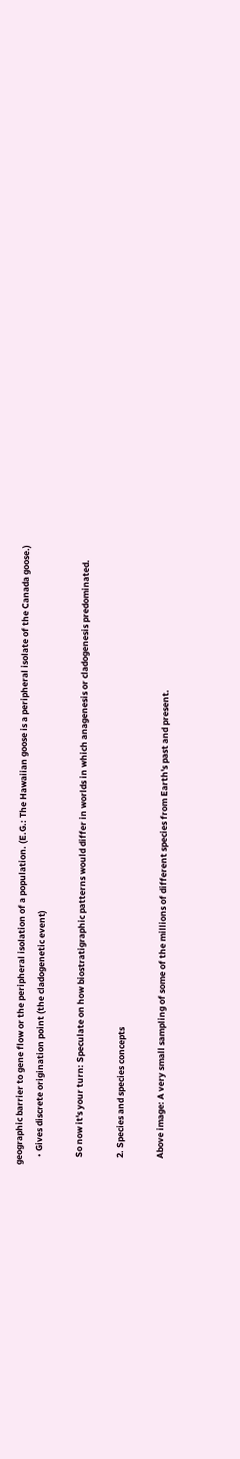geographic barrier to gene flow or the peripheral isolation of a population. (E.G.: The Hawaiian goose is a peripheral isolate of the Canada goose.)
    • Gives discrete origination point (the cladogenetic event)

    So now it's your turn: Speculate on how biostratigraphic patterns would differ in worlds in which anagenesis or cladogenesis predominated.

    2. Species and species concepts

    Above image: A very small sampling of some of the millions of different species from Earth's past and present.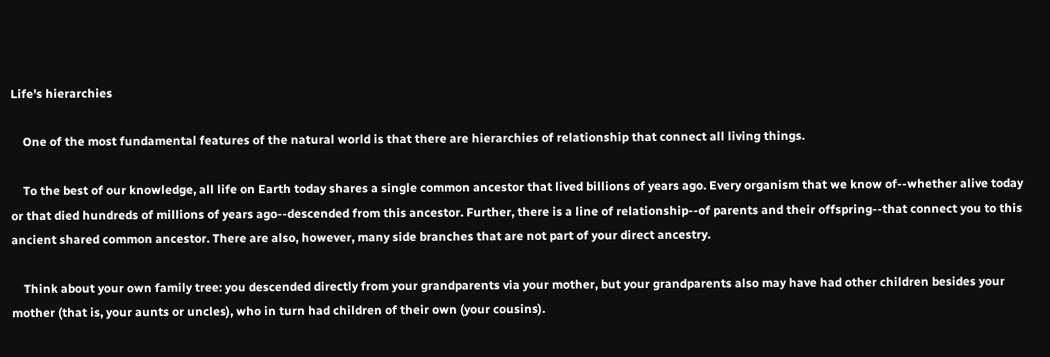Life's hierarchies

    One of the most fundamental features of the natural world is that there are hierarchies of relationship that connect all living things.

    To the best of our knowledge, all life on Earth today shares a single common ancestor that lived billions of years ago. Every organism that we know of--whether alive today or that died hundreds of millions of years ago--descended from this ancestor. Further, there is a line of relationship--of parents and their offspring--that connect you to this ancient shared common ancestor. There are also, however, many side branches that are not part of your direct ancestry.

    Think about your own family tree: you descended directly from your grandparents via your mother, but your grandparents also may have had other children besides your mother (that is, your aunts or uncles), who in turn had children of their own (your cousins).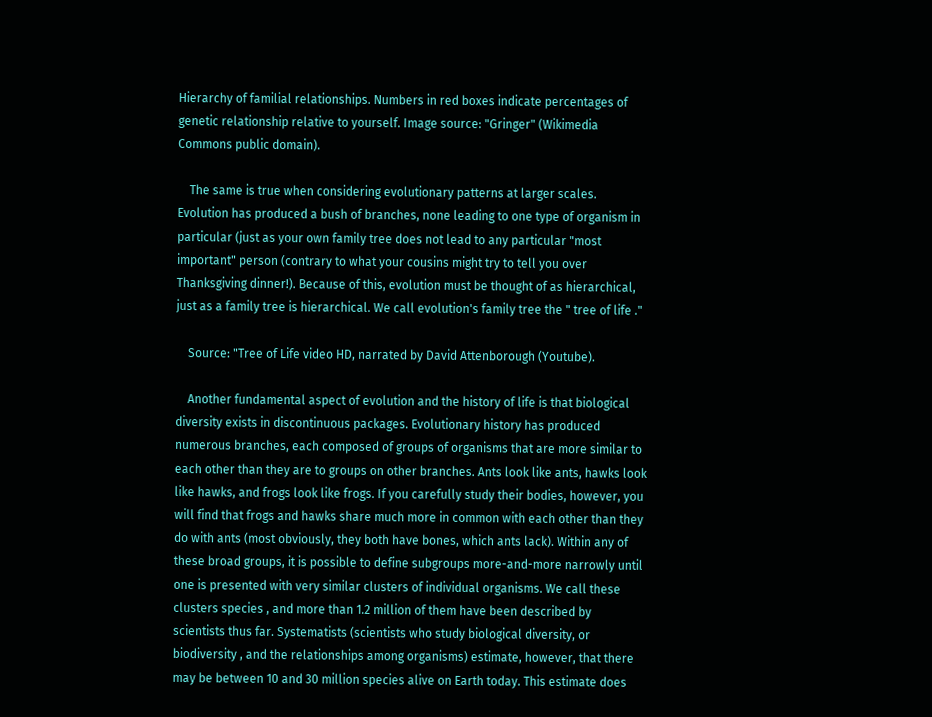Hierarchy of familial relationships. Numbers in red boxes indicate percentages of genetic relationship relative to yourself. Image source: "Gringer" (Wikimedia Commons public domain).

    The same is true when considering evolutionary patterns at larger scales. Evolution has produced a bush of branches, none leading to one type of organism in particular (just as your own family tree does not lead to any particular "most important" person (contrary to what your cousins might try to tell you over Thanksgiving dinner!). Because of this, evolution must be thought of as hierarchical, just as a family tree is hierarchical. We call evolution's family tree the " tree of life ."

    Source: "Tree of Life video HD, narrated by David Attenborough (Youtube).

    Another fundamental aspect of evolution and the history of life is that biological diversity exists in discontinuous packages. Evolutionary history has produced numerous branches, each composed of groups of organisms that are more similar to each other than they are to groups on other branches. Ants look like ants, hawks look like hawks, and frogs look like frogs. If you carefully study their bodies, however, you will find that frogs and hawks share much more in common with each other than they do with ants (most obviously, they both have bones, which ants lack). Within any of these broad groups, it is possible to define subgroups more-and-more narrowly until one is presented with very similar clusters of individual organisms. We call these clusters species , and more than 1.2 million of them have been described by scientists thus far. Systematists (scientists who study biological diversity, or biodiversity , and the relationships among organisms) estimate, however, that there may be between 10 and 30 million species alive on Earth today. This estimate does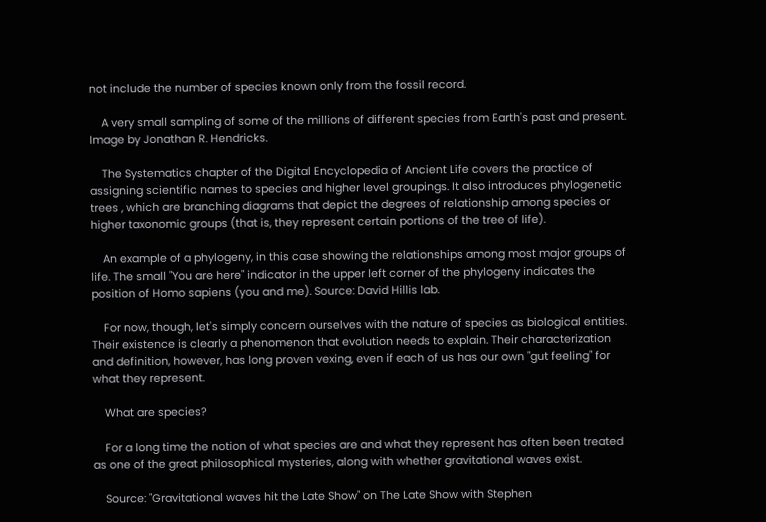not include the number of species known only from the fossil record.

    A very small sampling of some of the millions of different species from Earth's past and present. Image by Jonathan R. Hendricks.

    The Systematics chapter of the Digital Encyclopedia of Ancient Life covers the practice of assigning scientific names to species and higher level groupings. It also introduces phylogenetic trees , which are branching diagrams that depict the degrees of relationship among species or higher taxonomic groups (that is, they represent certain portions of the tree of life).

    An example of a phylogeny, in this case showing the relationships among most major groups of life. The small "You are here" indicator in the upper left corner of the phylogeny indicates the position of Homo sapiens (you and me). Source: David Hillis lab.

    For now, though, let's simply concern ourselves with the nature of species as biological entities. Their existence is clearly a phenomenon that evolution needs to explain. Their characterization and definition, however, has long proven vexing, even if each of us has our own "gut feeling" for what they represent.

    What are species?

    For a long time the notion of what species are and what they represent has often been treated as one of the great philosophical mysteries, along with whether gravitational waves exist.

    Source: "Gravitational waves hit the Late Show" on The Late Show with Stephen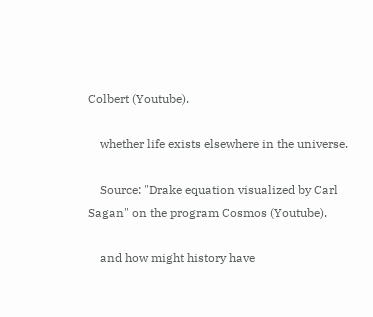Colbert (Youtube).

    whether life exists elsewhere in the universe.

    Source: "Drake equation visualized by Carl Sagan" on the program Cosmos (Youtube).

    and how might history have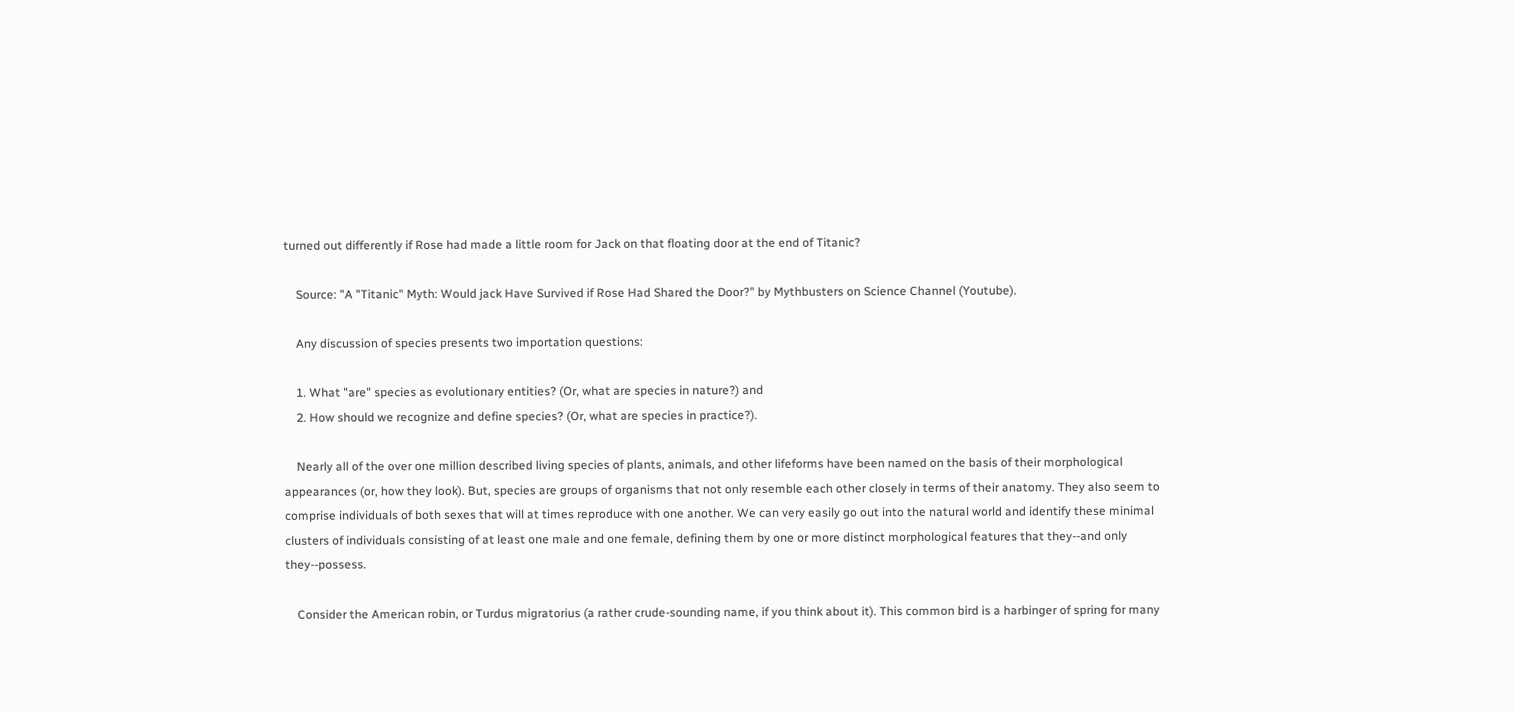turned out differently if Rose had made a little room for Jack on that floating door at the end of Titanic?

    Source: "A "Titanic" Myth: Would jack Have Survived if Rose Had Shared the Door?" by Mythbusters on Science Channel (Youtube).

    Any discussion of species presents two importation questions:

    1. What "are" species as evolutionary entities? (Or, what are species in nature?) and
    2. How should we recognize and define species? (Or, what are species in practice?).

    Nearly all of the over one million described living species of plants, animals, and other lifeforms have been named on the basis of their morphological appearances (or, how they look). But, species are groups of organisms that not only resemble each other closely in terms of their anatomy. They also seem to comprise individuals of both sexes that will at times reproduce with one another. We can very easily go out into the natural world and identify these minimal clusters of individuals consisting of at least one male and one female, defining them by one or more distinct morphological features that they--and only they--possess.

    Consider the American robin, or Turdus migratorius (a rather crude-sounding name, if you think about it). This common bird is a harbinger of spring for many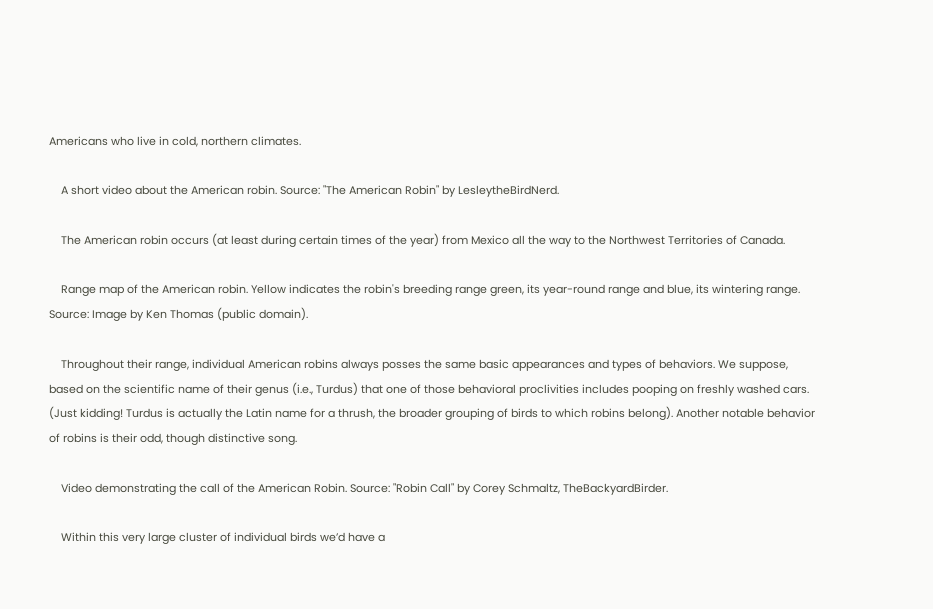Americans who live in cold, northern climates.

    A short video about the American robin. Source: "The American Robin" by LesleytheBirdNerd.

    The American robin occurs (at least during certain times of the year) from Mexico all the way to the Northwest Territories of Canada.

    Range map of the American robin. Yellow indicates the robin's breeding range green, its year-round range and blue, its wintering range. Source: Image by Ken Thomas (public domain).

    Throughout their range, individual American robins always posses the same basic appearances and types of behaviors. We suppose, based on the scientific name of their genus (i.e., Turdus) that one of those behavioral proclivities includes pooping on freshly washed cars. (Just kidding! Turdus is actually the Latin name for a thrush, the broader grouping of birds to which robins belong). Another notable behavior of robins is their odd, though distinctive song.

    Video demonstrating the call of the American Robin. Source: "Robin Call" by Corey Schmaltz, TheBackyardBirder.

    Within this very large cluster of individual birds we’d have a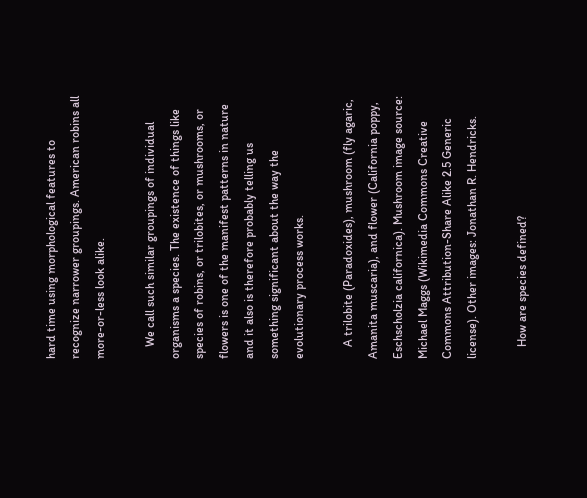hard time using morphological features to recognize narrower groupings. American robins all more-or-less look alike.

    We call such similar groupings of individual organisms a species. The existence of things like species of robins, or trilobites, or mushrooms, or flowers is one of the manifest patterns in nature and it also is therefore probably telling us something significant about the way the evolutionary process works.

    A trilobite (Paradoxides), mushroom (fly agaric, Amanita muscaria), and flower (California poppy, Eschscholzia californica). Mushroom image source: Michael Maggs (Wikimedia Commons Creative Commons Attribution-Share Alike 2.5 Generic license). Other images: Jonathan R. Hendricks.

    How are species defined?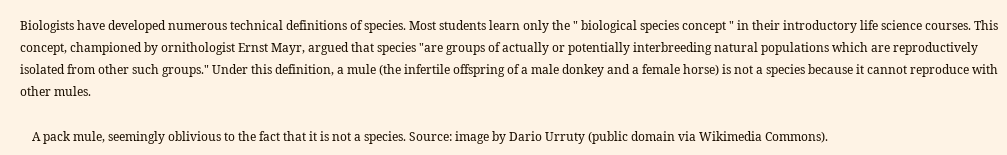Biologists have developed numerous technical definitions of species. Most students learn only the " biological species concept " in their introductory life science courses. This concept, championed by ornithologist Ernst Mayr, argued that species "are groups of actually or potentially interbreeding natural populations which are reproductively isolated from other such groups." Under this definition, a mule (the infertile offspring of a male donkey and a female horse) is not a species because it cannot reproduce with other mules.

    A pack mule, seemingly oblivious to the fact that it is not a species. Source: image by Dario Urruty (public domain via Wikimedia Commons).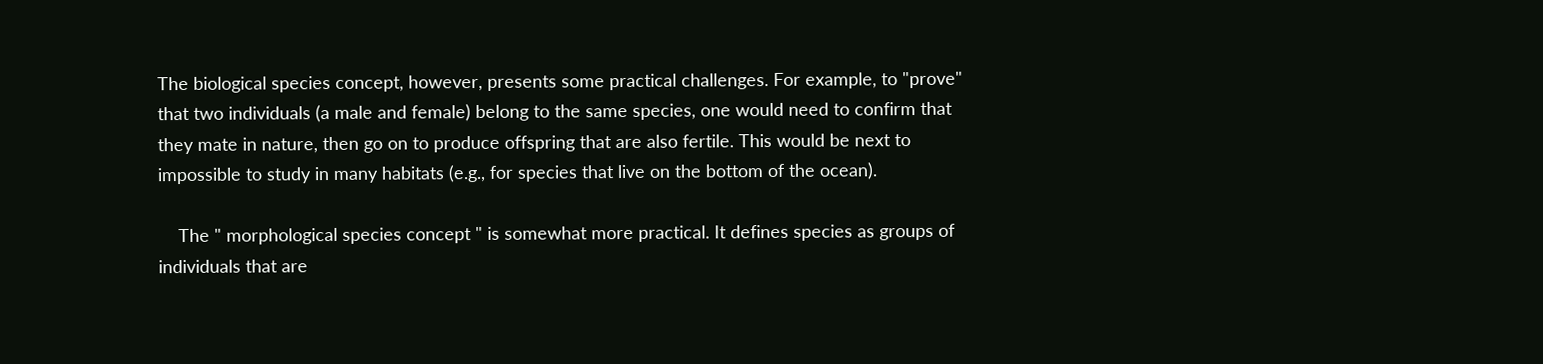The biological species concept, however, presents some practical challenges. For example, to "prove" that two individuals (a male and female) belong to the same species, one would need to confirm that they mate in nature, then go on to produce offspring that are also fertile. This would be next to impossible to study in many habitats (e.g., for species that live on the bottom of the ocean).

    The " morphological species concept " is somewhat more practical. It defines species as groups of individuals that are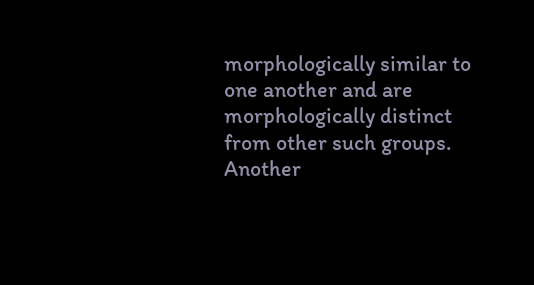morphologically similar to one another and are morphologically distinct from other such groups. Another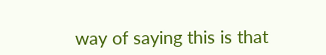way of saying this is that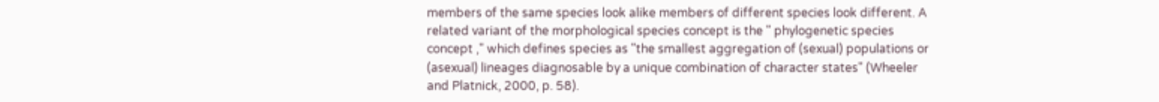members of the same species look alike members of different species look different. A related variant of the morphological species concept is the " phylogenetic species concept ," which defines species as "the smallest aggregation of (sexual) populations or (asexual) lineages diagnosable by a unique combination of character states" (Wheeler and Platnick, 2000, p. 58).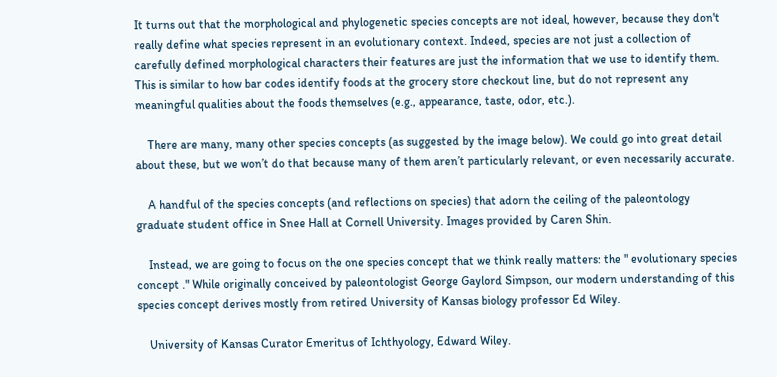It turns out that the morphological and phylogenetic species concepts are not ideal, however, because they don't really define what species represent in an evolutionary context. Indeed, species are not just a collection of carefully defined morphological characters their features are just the information that we use to identify them. This is similar to how bar codes identify foods at the grocery store checkout line, but do not represent any meaningful qualities about the foods themselves (e.g., appearance, taste, odor, etc.).

    There are many, many other species concepts (as suggested by the image below). We could go into great detail about these, but we won’t do that because many of them aren’t particularly relevant, or even necessarily accurate.

    A handful of the species concepts (and reflections on species) that adorn the ceiling of the paleontology graduate student office in Snee Hall at Cornell University. Images provided by Caren Shin.

    Instead, we are going to focus on the one species concept that we think really matters: the " evolutionary species concept ." While originally conceived by paleontologist George Gaylord Simpson, our modern understanding of this species concept derives mostly from retired University of Kansas biology professor Ed Wiley.

    University of Kansas Curator Emeritus of Ichthyology, Edward Wiley.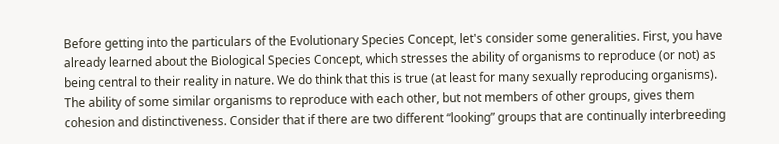Before getting into the particulars of the Evolutionary Species Concept, let's consider some generalities. First, you have already learned about the Biological Species Concept, which stresses the ability of organisms to reproduce (or not) as being central to their reality in nature. We do think that this is true (at least for many sexually reproducing organisms). The ability of some similar organisms to reproduce with each other, but not members of other groups, gives them cohesion and distinctiveness. Consider that if there are two different “looking” groups that are continually interbreeding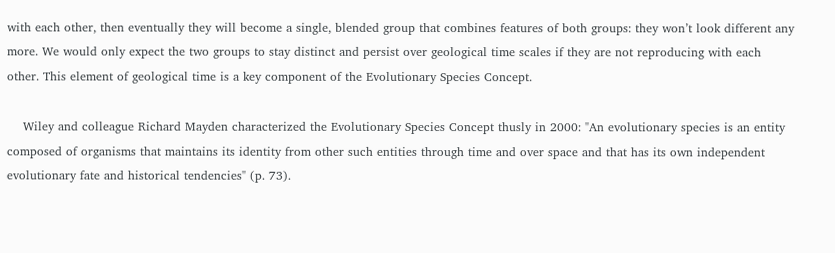with each other, then eventually they will become a single, blended group that combines features of both groups: they won’t look different any more. We would only expect the two groups to stay distinct and persist over geological time scales if they are not reproducing with each other. This element of geological time is a key component of the Evolutionary Species Concept.

    Wiley and colleague Richard Mayden characterized the Evolutionary Species Concept thusly in 2000: "An evolutionary species is an entity composed of organisms that maintains its identity from other such entities through time and over space and that has its own independent evolutionary fate and historical tendencies" (p. 73).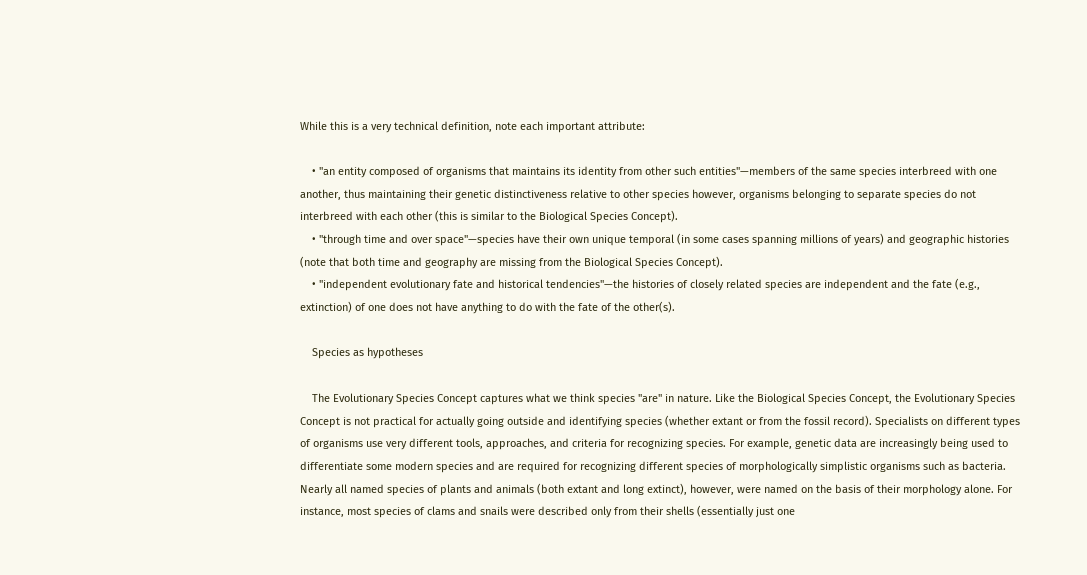While this is a very technical definition, note each important attribute:

    • "an entity composed of organisms that maintains its identity from other such entities"—members of the same species interbreed with one another, thus maintaining their genetic distinctiveness relative to other species however, organisms belonging to separate species do not interbreed with each other (this is similar to the Biological Species Concept).
    • "through time and over space"—species have their own unique temporal (in some cases spanning millions of years) and geographic histories (note that both time and geography are missing from the Biological Species Concept).
    • "independent evolutionary fate and historical tendencies"—the histories of closely related species are independent and the fate (e.g., extinction) of one does not have anything to do with the fate of the other(s).

    Species as hypotheses

    The Evolutionary Species Concept captures what we think species "are" in nature. Like the Biological Species Concept, the Evolutionary Species Concept is not practical for actually going outside and identifying species (whether extant or from the fossil record). Specialists on different types of organisms use very different tools, approaches, and criteria for recognizing species. For example, genetic data are increasingly being used to differentiate some modern species and are required for recognizing different species of morphologically simplistic organisms such as bacteria. Nearly all named species of plants and animals (both extant and long extinct), however, were named on the basis of their morphology alone. For instance, most species of clams and snails were described only from their shells (essentially just one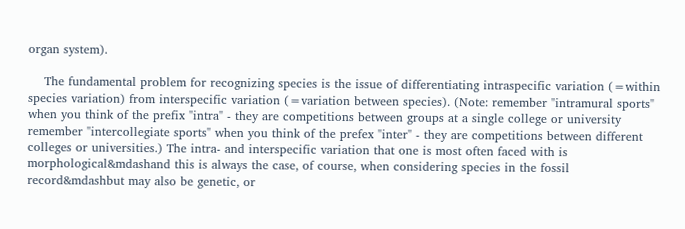organ system).

    The fundamental problem for recognizing species is the issue of differentiating intraspecific variation (=within species variation) from interspecific variation (=variation between species). (Note: remember "intramural sports" when you think of the prefix "intra" - they are competitions between groups at a single college or university remember "intercollegiate sports" when you think of the prefex "inter" - they are competitions between different colleges or universities.) The intra- and interspecific variation that one is most often faced with is morphological&mdashand this is always the case, of course, when considering species in the fossil record&mdashbut may also be genetic, or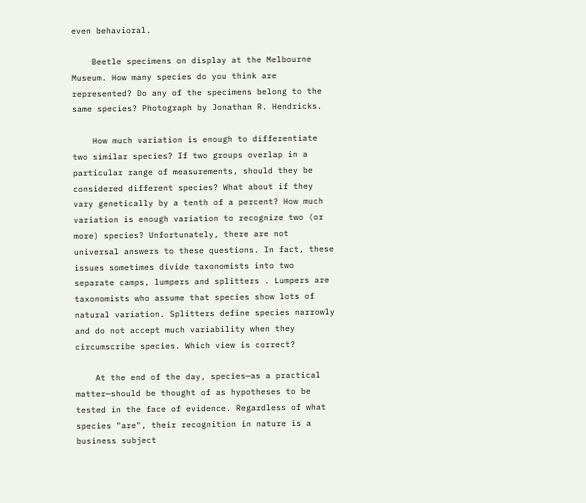even behavioral.

    Beetle specimens on display at the Melbourne Museum. How many species do you think are represented? Do any of the specimens belong to the same species? Photograph by Jonathan R. Hendricks.

    How much variation is enough to differentiate two similar species? If two groups overlap in a particular range of measurements, should they be considered different species? What about if they vary genetically by a tenth of a percent? How much variation is enough variation to recognize two (or more) species? Unfortunately, there are not universal answers to these questions. In fact, these issues sometimes divide taxonomists into two separate camps, lumpers and splitters . Lumpers are taxonomists who assume that species show lots of natural variation. Splitters define species narrowly and do not accept much variability when they circumscribe species. Which view is correct?

    At the end of the day, species—as a practical matter—should be thought of as hypotheses to be tested in the face of evidence. Regardless of what species "are", their recognition in nature is a business subject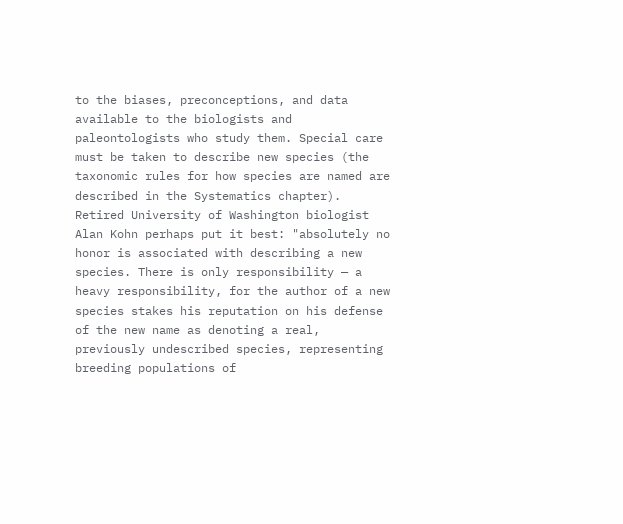to the biases, preconceptions, and data available to the biologists and paleontologists who study them. Special care must be taken to describe new species (the taxonomic rules for how species are named are described in the Systematics chapter). Retired University of Washington biologist Alan Kohn perhaps put it best: "absolutely no honor is associated with describing a new species. There is only responsibility — a heavy responsibility, for the author of a new species stakes his reputation on his defense of the new name as denoting a real, previously undescribed species, representing breeding populations of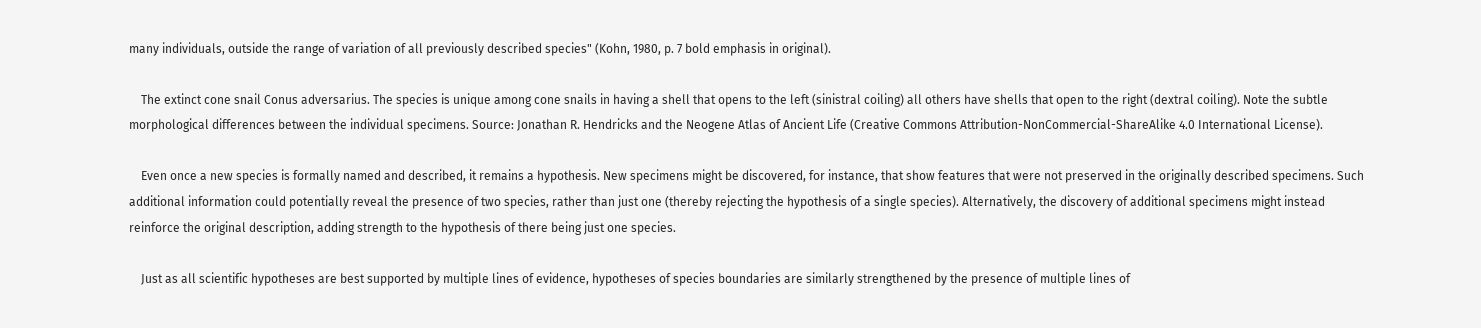many individuals, outside the range of variation of all previously described species" (Kohn, 1980, p. 7 bold emphasis in original).

    The extinct cone snail Conus adversarius. The species is unique among cone snails in having a shell that opens to the left (sinistral coiling) all others have shells that open to the right (dextral coiling). Note the subtle morphological differences between the individual specimens. Source: Jonathan R. Hendricks and the Neogene Atlas of Ancient Life (Creative Commons Attribution-NonCommercial-ShareAlike 4.0 International License).

    Even once a new species is formally named and described, it remains a hypothesis. New specimens might be discovered, for instance, that show features that were not preserved in the originally described specimens. Such additional information could potentially reveal the presence of two species, rather than just one (thereby rejecting the hypothesis of a single species). Alternatively, the discovery of additional specimens might instead reinforce the original description, adding strength to the hypothesis of there being just one species.

    Just as all scientific hypotheses are best supported by multiple lines of evidence, hypotheses of species boundaries are similarly strengthened by the presence of multiple lines of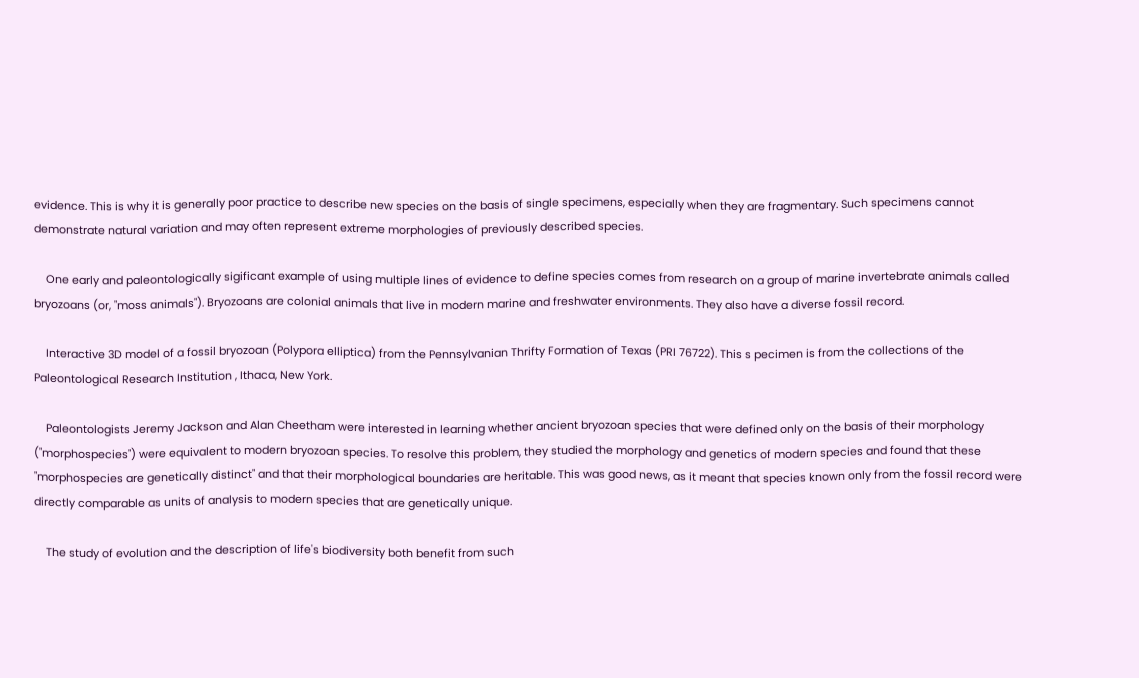evidence. This is why it is generally poor practice to describe new species on the basis of single specimens, especially when they are fragmentary. Such specimens cannot demonstrate natural variation and may often represent extreme morphologies of previously described species.

    One early and paleontologically sigificant example of using multiple lines of evidence to define species comes from research on a group of marine invertebrate animals called bryozoans (or, "moss animals"). Bryozoans are colonial animals that live in modern marine and freshwater environments. They also have a diverse fossil record.

    Interactive 3D model of a fossil bryozoan (Polypora elliptica) from the Pennsylvanian Thrifty Formation of Texas (PRI 76722). This s pecimen is from the collections of the Paleontological Research Institution , Ithaca, New York.

    Paleontologists Jeremy Jackson and Alan Cheetham were interested in learning whether ancient bryozoan species that were defined only on the basis of their morphology ("morphospecies") were equivalent to modern bryozoan species. To resolve this problem, they studied the morphology and genetics of modern species and found that these "morphospecies are genetically distinct" and that their morphological boundaries are heritable. This was good news, as it meant that species known only from the fossil record were directly comparable as units of analysis to modern species that are genetically unique.

    The study of evolution and the description of life's biodiversity both benefit from such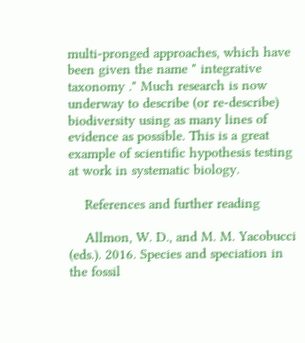multi-pronged approaches, which have been given the name " integrative taxonomy ." Much research is now underway to describe (or re-describe) biodiversity using as many lines of evidence as possible. This is a great example of scientific hypothesis testing at work in systematic biology.

    References and further reading

    Allmon, W. D., and M. M. Yacobucci (eds.). 2016. Species and speciation in the fossil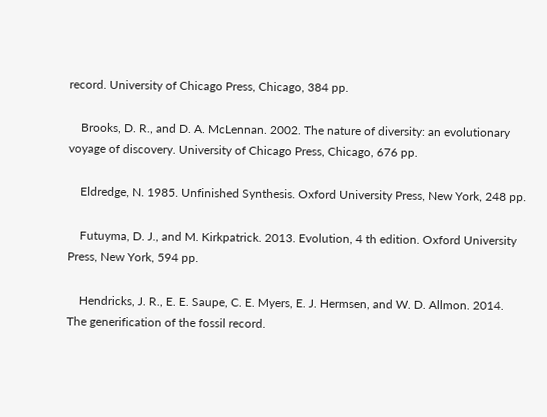record. University of Chicago Press, Chicago, 384 pp.

    Brooks, D. R., and D. A. McLennan. 2002. The nature of diversity: an evolutionary voyage of discovery. University of Chicago Press, Chicago, 676 pp.

    Eldredge, N. 1985. Unfinished Synthesis. Oxford University Press, New York, 248 pp.

    Futuyma, D. J., and M. Kirkpatrick. 2013. Evolution, 4 th edition. Oxford University Press, New York, 594 pp.

    Hendricks, J. R., E. E. Saupe, C. E. Myers, E. J. Hermsen, and W. D. Allmon. 2014. The generification of the fossil record.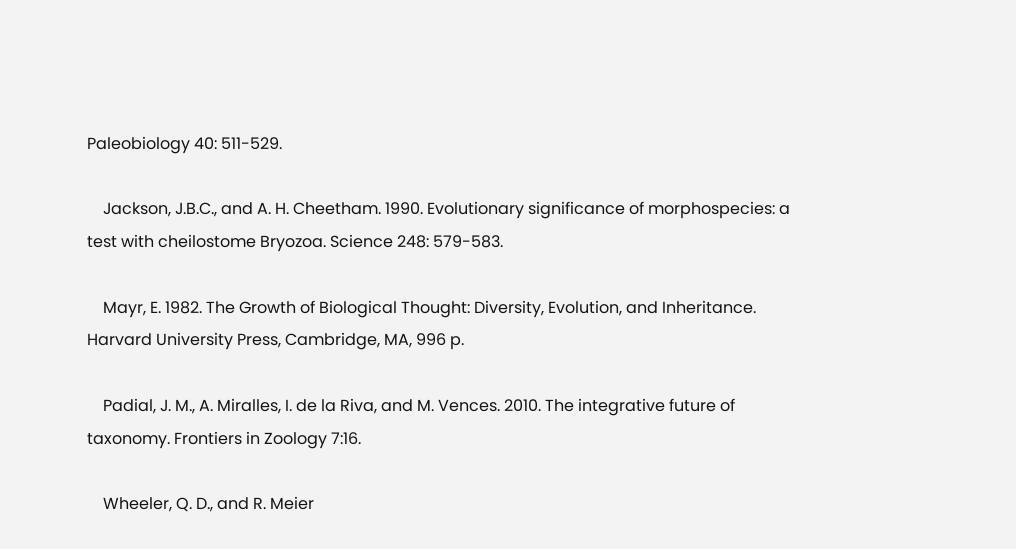Paleobiology 40: 511-529.

    Jackson, J.B.C., and A. H. Cheetham. 1990. Evolutionary significance of morphospecies: a test with cheilostome Bryozoa. Science 248: 579-583.

    Mayr, E. 1982. The Growth of Biological Thought: Diversity, Evolution, and Inheritance. Harvard University Press, Cambridge, MA, 996 p.

    Padial, J. M., A. Miralles, I. de la Riva, and M. Vences. 2010. The integrative future of taxonomy. Frontiers in Zoology 7:16.

    Wheeler, Q. D., and R. Meier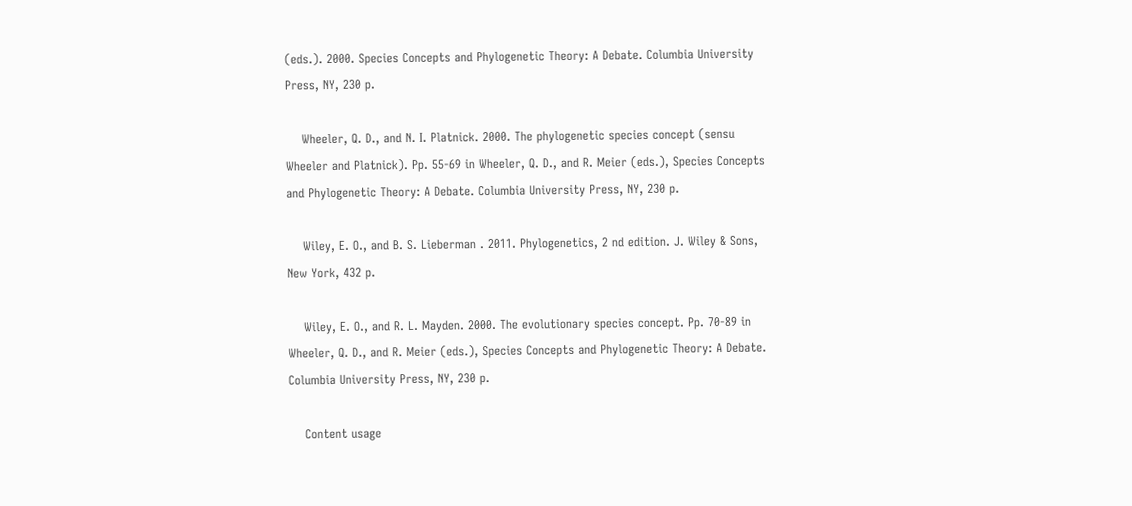(eds.). 2000. Species Concepts and Phylogenetic Theory: A Debate. Columbia University Press, NY, 230 p.

    Wheeler, Q. D., and N. I. Platnick. 2000. The phylogenetic species concept (sensu Wheeler and Platnick). Pp. 55-69 in Wheeler, Q. D., and R. Meier (eds.), Species Concepts and Phylogenetic Theory: A Debate. Columbia University Press, NY, 230 p.

    Wiley, E. O., and B. S. Lieberman . 2011. Phylogenetics, 2 nd edition. J. Wiley & Sons, New York, 432 p.

    Wiley, E. O., and R. L. Mayden. 2000. The evolutionary species concept. Pp. 70-89 in Wheeler, Q. D., and R. Meier (eds.), Species Concepts and Phylogenetic Theory: A Debate. Columbia University Press, NY, 230 p.

    Content usage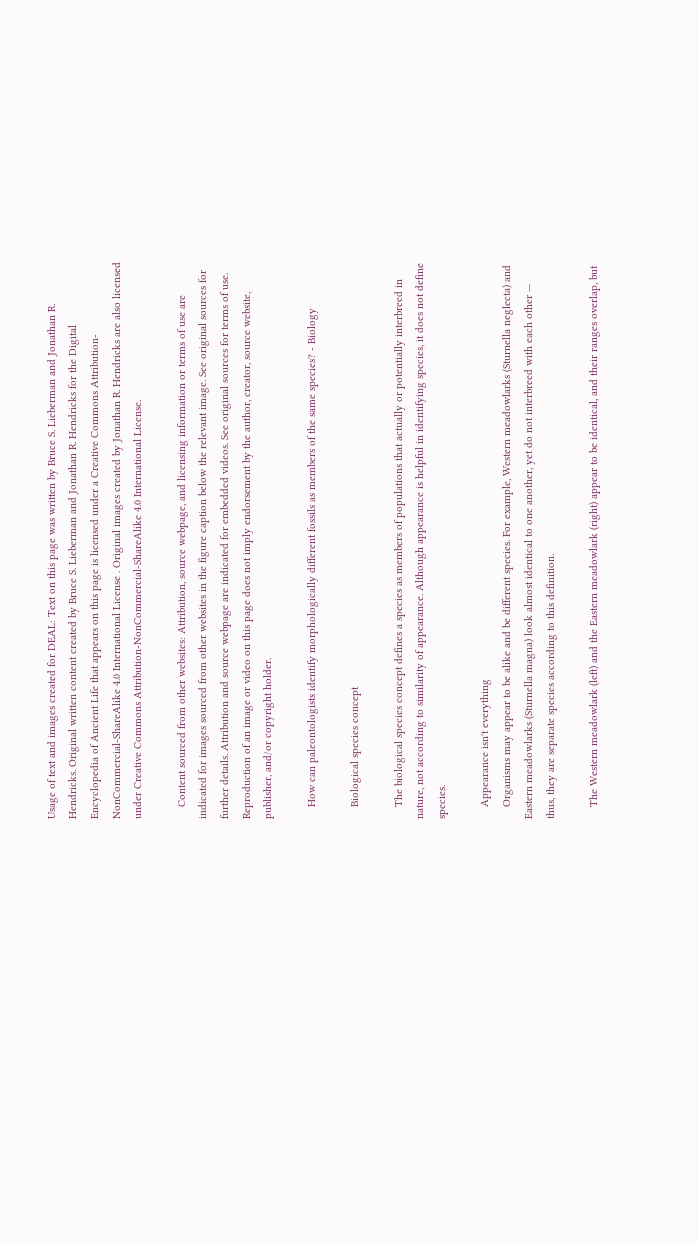Usage of text and images created for DEAL: Text on this page was written by Bruce S. Lieberman and Jonathan R. Hendricks. Original written content created by Bruce S. Lieberman and Jonathan R. Hendricks for the Digital Encyclopedia of Ancient Life that appears on this page is licensed under a Creative Commons Attribution-NonCommercial-ShareAlike 4.0 International License . Original images created by Jonathan R. Hendricks are also licensed under Creative Commons Attribution-NonCommercial-ShareAlike 4.0 International License.

    Content sourced from other websites: Attribution, source webpage, and licensing information or terms of use are indicated for images sourced from other websites in the figure caption below the relevant image. See original sources for further details. Attribution and source webpage are indicated for embedded videos. See original sources for terms of use. Reproduction of an image or video on this page does not imply endorsement by the author, creator, source website, publisher, and/or copyright holder.

    How can paleontologists identify morphologically different fossils as members of the same species? - Biology

    Biological species concept

    The biological species concept defines a species as members of populations that actually or potentially interbreed in nature, not according to similarity of appearance. Although appearance is helpful in identifying species, it does not define species.

    Appearance isn't everything
    Organisms may appear to be alike and be different species. For example, Western meadowlarks (Sturnella neglecta) and Eastern meadowlarks (Sturnella magna) look almost identical to one another, yet do not interbreed with each other — thus, they are separate species according to this definition.

    The Western meadowlark (left) and the Eastern meadowlark (right) appear to be identical, and their ranges overlap, but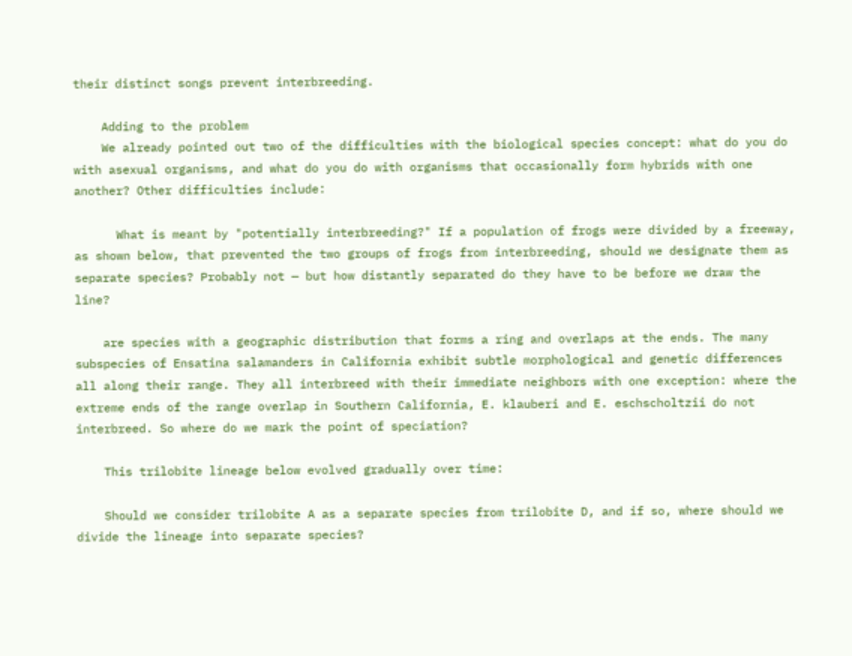their distinct songs prevent interbreeding.

    Adding to the problem
    We already pointed out two of the difficulties with the biological species concept: what do you do with asexual organisms, and what do you do with organisms that occasionally form hybrids with one another? Other difficulties include:

      What is meant by "potentially interbreeding?" If a population of frogs were divided by a freeway, as shown below, that prevented the two groups of frogs from interbreeding, should we designate them as separate species? Probably not — but how distantly separated do they have to be before we draw the line?

    are species with a geographic distribution that forms a ring and overlaps at the ends. The many subspecies of Ensatina salamanders in California exhibit subtle morphological and genetic differences all along their range. They all interbreed with their immediate neighbors with one exception: where the extreme ends of the range overlap in Southern California, E. klauberi and E. eschscholtzii do not interbreed. So where do we mark the point of speciation?

    This trilobite lineage below evolved gradually over time:

    Should we consider trilobite A as a separate species from trilobite D, and if so, where should we divide the lineage into separate species?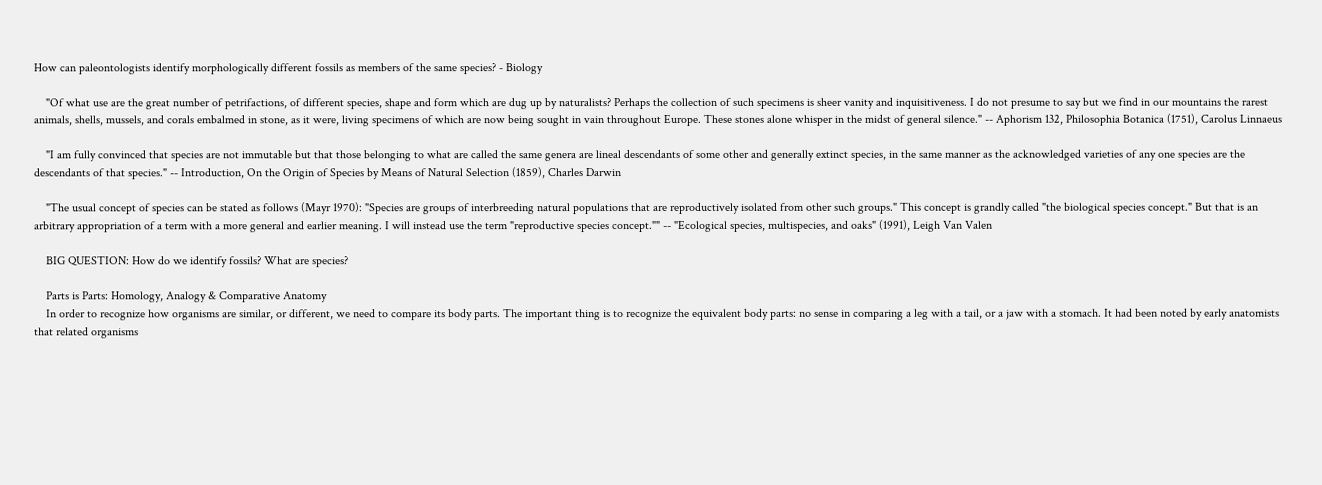How can paleontologists identify morphologically different fossils as members of the same species? - Biology

    "Of what use are the great number of petrifactions, of different species, shape and form which are dug up by naturalists? Perhaps the collection of such specimens is sheer vanity and inquisitiveness. I do not presume to say but we find in our mountains the rarest animals, shells, mussels, and corals embalmed in stone, as it were, living specimens of which are now being sought in vain throughout Europe. These stones alone whisper in the midst of general silence." -- Aphorism 132, Philosophia Botanica (1751), Carolus Linnaeus

    "I am fully convinced that species are not immutable but that those belonging to what are called the same genera are lineal descendants of some other and generally extinct species, in the same manner as the acknowledged varieties of any one species are the descendants of that species." -- Introduction, On the Origin of Species by Means of Natural Selection (1859), Charles Darwin

    "The usual concept of species can be stated as follows (Mayr 1970): "Species are groups of interbreeding natural populations that are reproductively isolated from other such groups." This concept is grandly called "the biological species concept." But that is an arbitrary appropriation of a term with a more general and earlier meaning. I will instead use the term "reproductive species concept."" -- "Ecological species, multispecies, and oaks" (1991), Leigh Van Valen

    BIG QUESTION: How do we identify fossils? What are species?

    Parts is Parts: Homology, Analogy & Comparative Anatomy
    In order to recognize how organisms are similar, or different, we need to compare its body parts. The important thing is to recognize the equivalent body parts: no sense in comparing a leg with a tail, or a jaw with a stomach. It had been noted by early anatomists that related organisms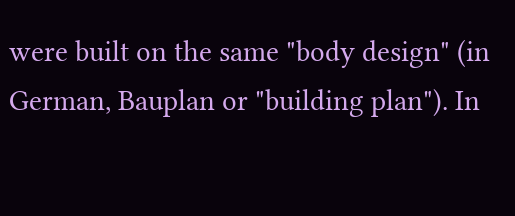were built on the same "body design" (in German, Bauplan or "building plan"). In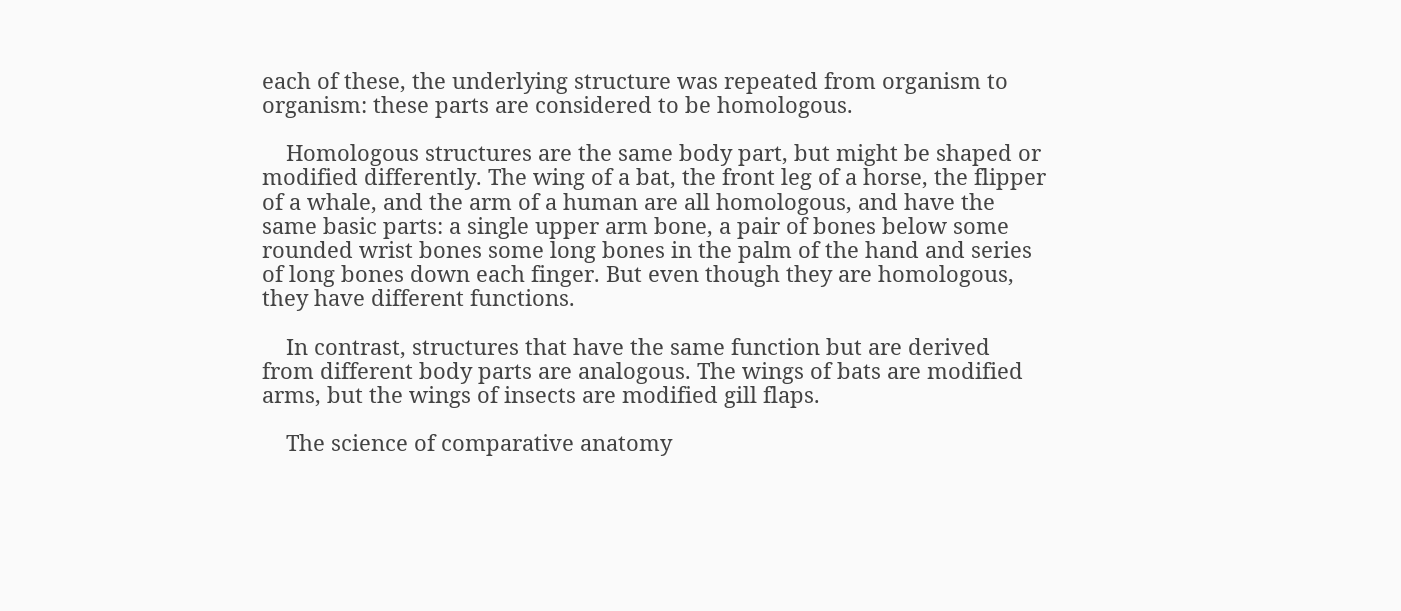each of these, the underlying structure was repeated from organism to organism: these parts are considered to be homologous.

    Homologous structures are the same body part, but might be shaped or modified differently. The wing of a bat, the front leg of a horse, the flipper of a whale, and the arm of a human are all homologous, and have the same basic parts: a single upper arm bone, a pair of bones below some rounded wrist bones some long bones in the palm of the hand and series of long bones down each finger. But even though they are homologous, they have different functions.

    In contrast, structures that have the same function but are derived from different body parts are analogous. The wings of bats are modified arms, but the wings of insects are modified gill flaps.

    The science of comparative anatomy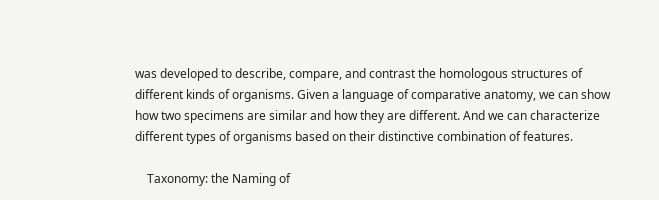was developed to describe, compare, and contrast the homologous structures of different kinds of organisms. Given a language of comparative anatomy, we can show how two specimens are similar and how they are different. And we can characterize different types of organisms based on their distinctive combination of features.

    Taxonomy: the Naming of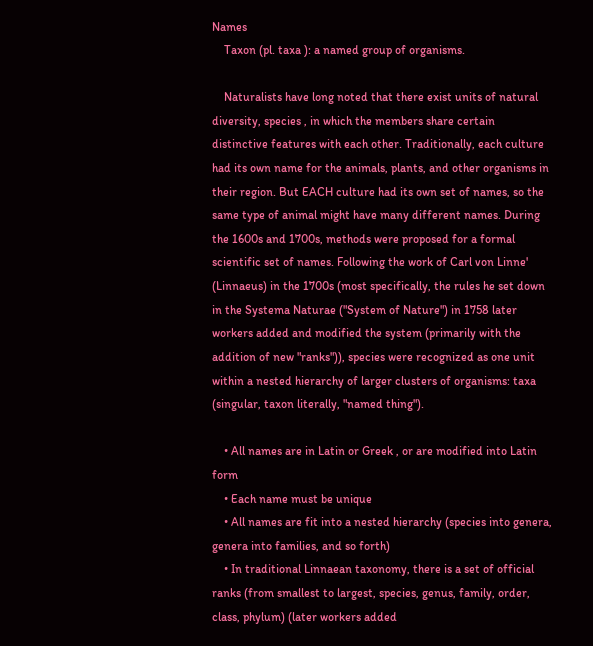Names
    Taxon (pl. taxa ): a named group of organisms.

    Naturalists have long noted that there exist units of natural diversity, species , in which the members share certain distinctive features with each other. Traditionally, each culture had its own name for the animals, plants, and other organisms in their region. But EACH culture had its own set of names, so the same type of animal might have many different names. During the 1600s and 1700s, methods were proposed for a formal scientific set of names. Following the work of Carl von Linne' (Linnaeus) in the 1700s (most specifically, the rules he set down in the Systema Naturae ("System of Nature") in 1758 later workers added and modified the system (primarily with the addition of new "ranks")), species were recognized as one unit within a nested hierarchy of larger clusters of organisms: taxa (singular, taxon literally, "named thing").

    • All names are in Latin or Greek , or are modified into Latin form
    • Each name must be unique
    • All names are fit into a nested hierarchy (species into genera, genera into families, and so forth)
    • In traditional Linnaean taxonomy, there is a set of official ranks (from smallest to largest, species, genus, family, order, class, phylum) (later workers added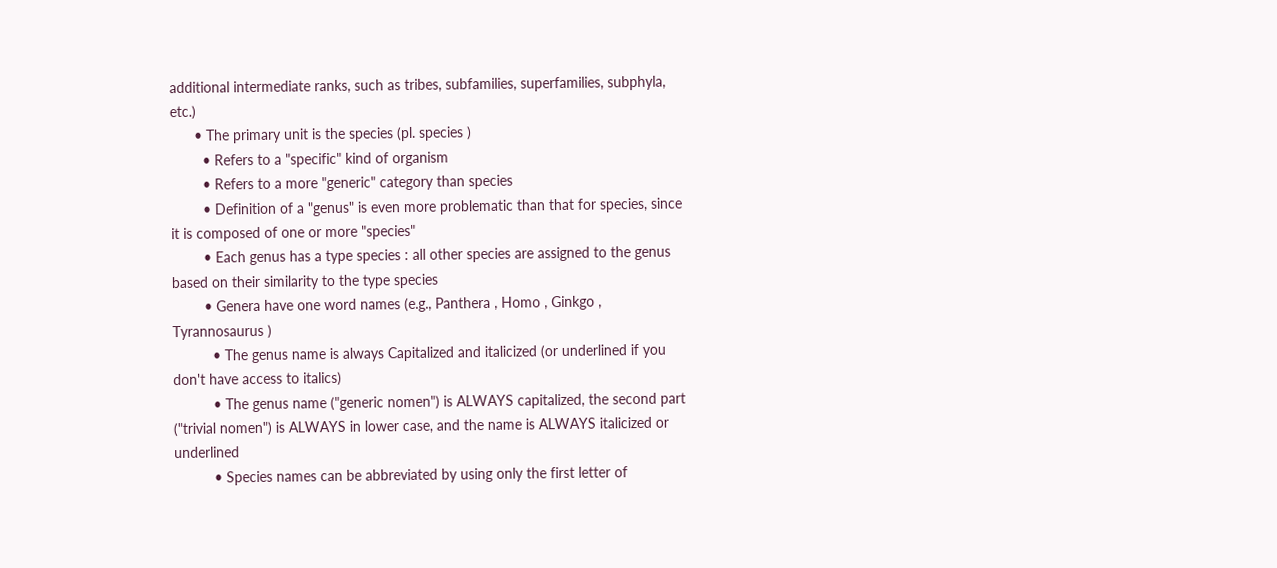additional intermediate ranks, such as tribes, subfamilies, superfamilies, subphyla, etc.)
      • The primary unit is the species (pl. species )
        • Refers to a "specific" kind of organism
        • Refers to a more "generic" category than species
        • Definition of a "genus" is even more problematic than that for species, since it is composed of one or more "species"
        • Each genus has a type species : all other species are assigned to the genus based on their similarity to the type species
        • Genera have one word names (e.g., Panthera , Homo , Ginkgo , Tyrannosaurus )
          • The genus name is always Capitalized and italicized (or underlined if you don't have access to italics)
          • The genus name ("generic nomen") is ALWAYS capitalized, the second part ("trivial nomen") is ALWAYS in lower case, and the name is ALWAYS italicized or underlined
          • Species names can be abbreviated by using only the first letter of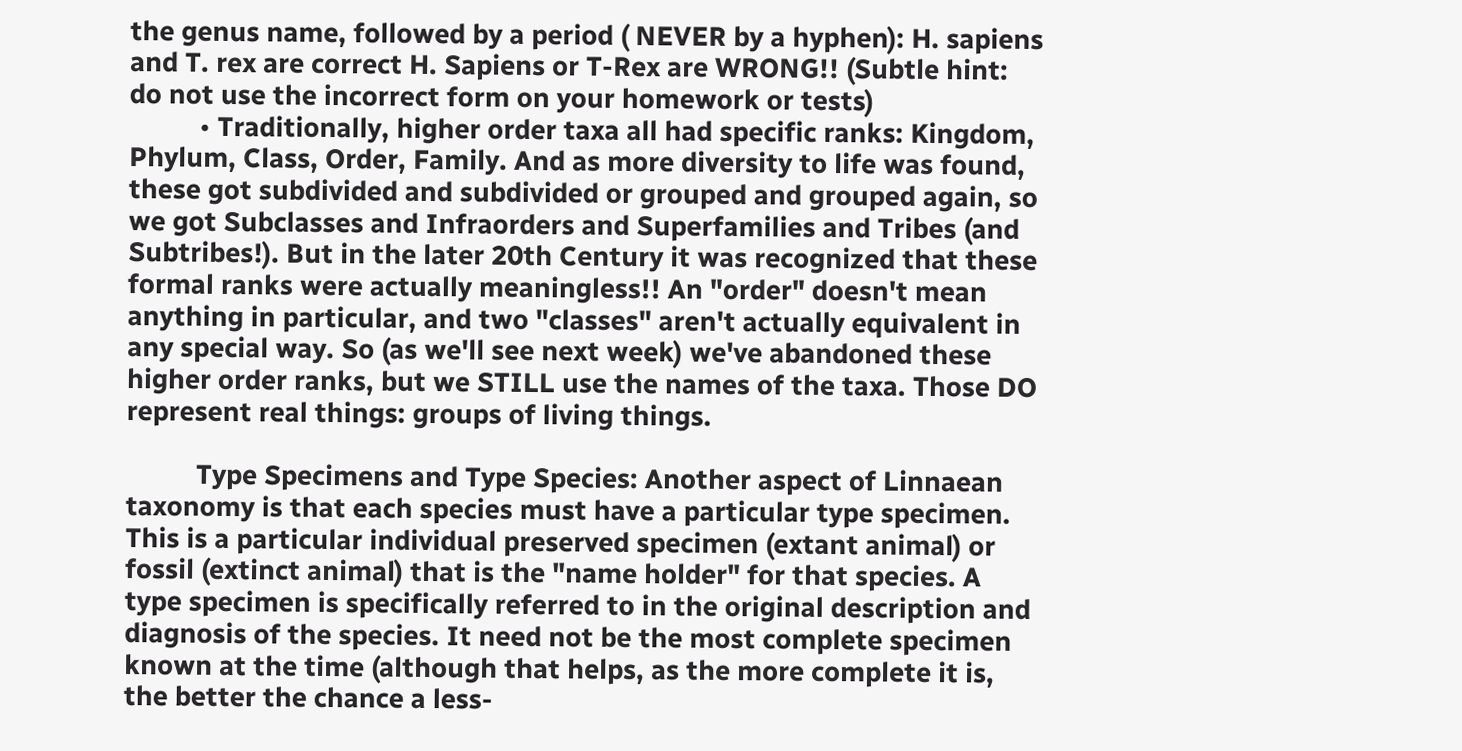the genus name, followed by a period ( NEVER by a hyphen): H. sapiens and T. rex are correct H. Sapiens or T-Rex are WRONG!! (Subtle hint: do not use the incorrect form on your homework or tests)
          • Traditionally, higher order taxa all had specific ranks: Kingdom, Phylum, Class, Order, Family. And as more diversity to life was found, these got subdivided and subdivided or grouped and grouped again, so we got Subclasses and Infraorders and Superfamilies and Tribes (and Subtribes!). But in the later 20th Century it was recognized that these formal ranks were actually meaningless!! An "order" doesn't mean anything in particular, and two "classes" aren't actually equivalent in any special way. So (as we'll see next week) we've abandoned these higher order ranks, but we STILL use the names of the taxa. Those DO represent real things: groups of living things.

          Type Specimens and Type Species: Another aspect of Linnaean taxonomy is that each species must have a particular type specimen. This is a particular individual preserved specimen (extant animal) or fossil (extinct animal) that is the "name holder" for that species. A type specimen is specifically referred to in the original description and diagnosis of the species. It need not be the most complete specimen known at the time (although that helps, as the more complete it is, the better the chance a less-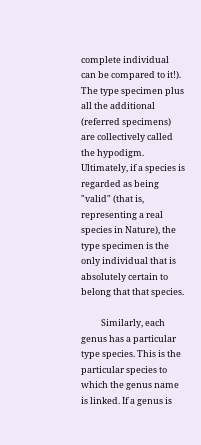complete individual can be compared to it!). The type specimen plus all the additional (referred specimens) are collectively called the hypodigm. Ultimately, if a species is regarded as being "valid" (that is, representing a real species in Nature), the type specimen is the only individual that is absolutely certain to belong that that species.

          Similarly, each genus has a particular type species. This is the particular species to which the genus name is linked. If a genus is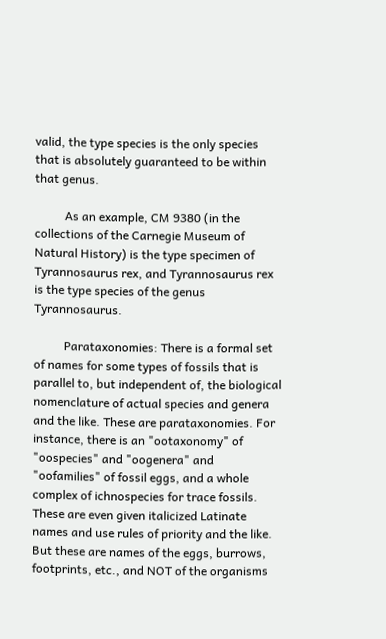valid, the type species is the only species that is absolutely guaranteed to be within that genus.

          As an example, CM 9380 (in the collections of the Carnegie Museum of Natural History) is the type specimen of Tyrannosaurus rex, and Tyrannosaurus rex is the type species of the genus Tyrannosaurus.

          Parataxonomies: There is a formal set of names for some types of fossils that is parallel to, but independent of, the biological nomenclature of actual species and genera and the like. These are parataxonomies. For instance, there is an "ootaxonomy" of "oospecies" and "oogenera" and "oofamilies" of fossil eggs, and a whole complex of ichnospecies for trace fossils. These are even given italicized Latinate names and use rules of priority and the like. But these are names of the eggs, burrows, footprints, etc., and NOT of the organisms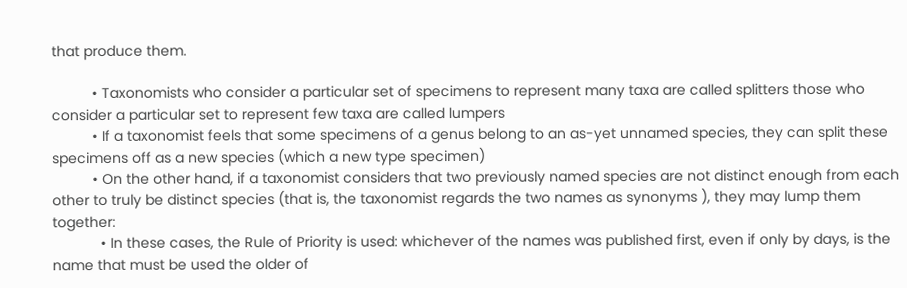that produce them.

          • Taxonomists who consider a particular set of specimens to represent many taxa are called splitters those who consider a particular set to represent few taxa are called lumpers
          • If a taxonomist feels that some specimens of a genus belong to an as-yet unnamed species, they can split these specimens off as a new species (which a new type specimen)
          • On the other hand, if a taxonomist considers that two previously named species are not distinct enough from each other to truly be distinct species (that is, the taxonomist regards the two names as synonyms ), they may lump them together:
            • In these cases, the Rule of Priority is used: whichever of the names was published first, even if only by days, is the name that must be used the older of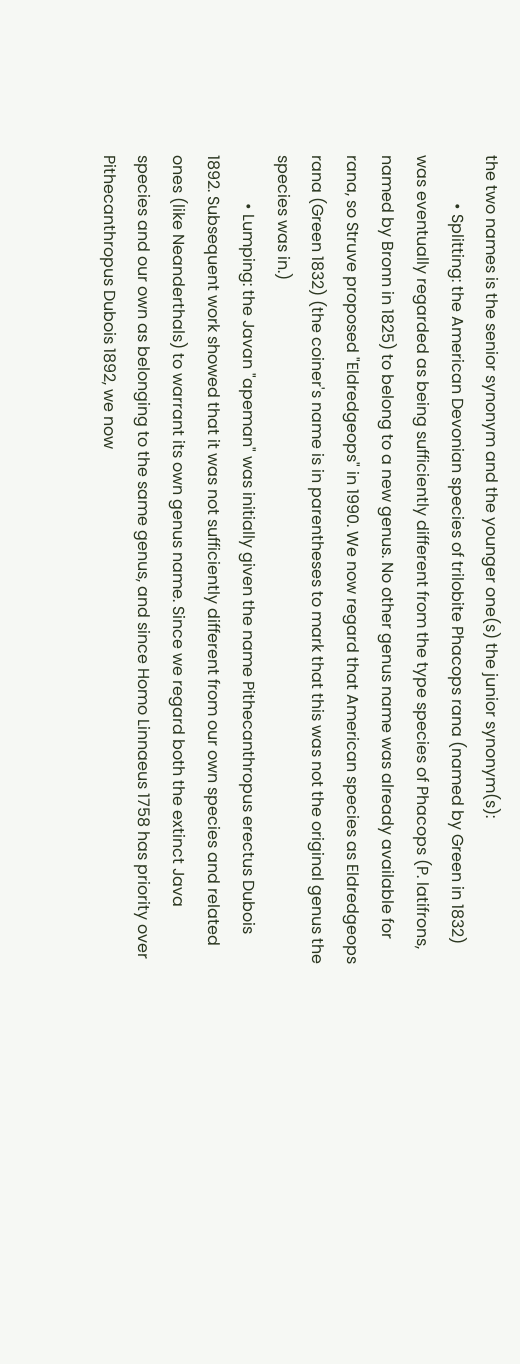the two names is the senior synonym and the younger one(s) the junior synonym(s):
            • Splitting: the American Devonian species of trilobite Phacops rana (named by Green in 1832) was eventually regarded as being sufficiently different from the type species of Phacops (P. latifrons, named by Bronn in 1825) to belong to a new genus. No other genus name was already available for rana, so Struve proposed "Eldredgeops" in 1990. We now regard that American species as Eldredgeops rana (Green 1832) (the coiner's name is in parentheses to mark that this was not the original genus the species was in.)
            • Lumping: the Javan "apeman" was initially given the name Pithecanthropus erectus Dubois 1892. Subsequent work showed that it was not sufficiently different from our own species and related ones (like Neanderthals) to warrant its own genus name. Since we regard both the extinct Java species and our own as belonging to the same genus, and since Homo Linnaeus 1758 has priority over Pithecanthropus Dubois 1892, we now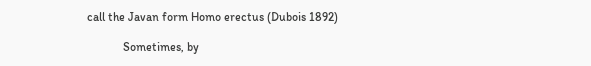call the Javan form Homo erectus (Dubois 1892)

            Sometimes, by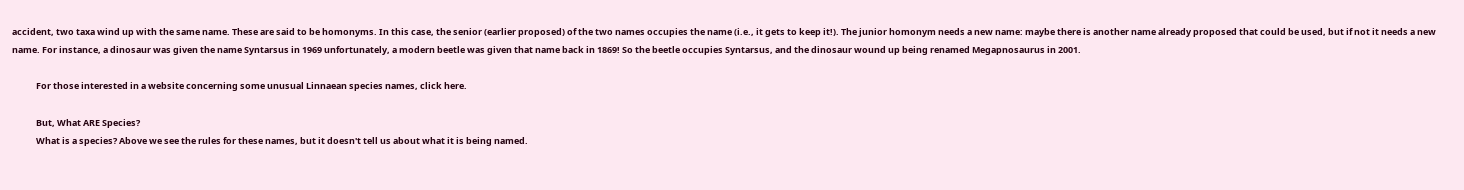accident, two taxa wind up with the same name. These are said to be homonyms. In this case, the senior (earlier proposed) of the two names occupies the name (i.e., it gets to keep it!). The junior homonym needs a new name: maybe there is another name already proposed that could be used, but if not it needs a new name. For instance, a dinosaur was given the name Syntarsus in 1969 unfortunately, a modern beetle was given that name back in 1869! So the beetle occupies Syntarsus, and the dinosaur wound up being renamed Megapnosaurus in 2001.

            For those interested in a website concerning some unusual Linnaean species names, click here.

            But, What ARE Species?
            What is a species? Above we see the rules for these names, but it doesn't tell us about what it is being named.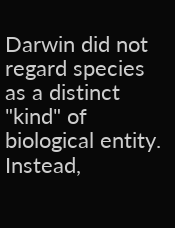Darwin did not regard species as a distinct "kind" of biological entity. Instead,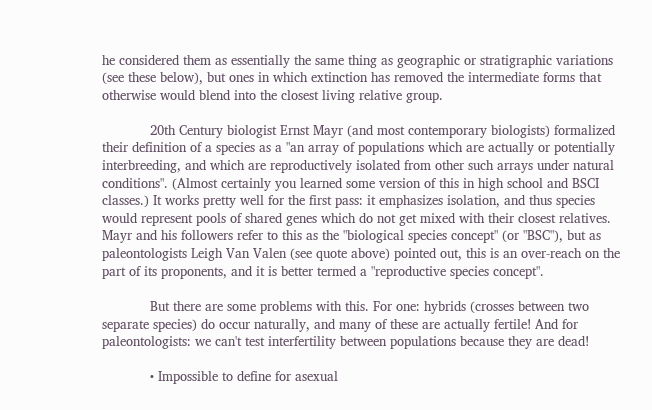he considered them as essentially the same thing as geographic or stratigraphic variations (see these below), but ones in which extinction has removed the intermediate forms that otherwise would blend into the closest living relative group.

            20th Century biologist Ernst Mayr (and most contemporary biologists) formalized their definition of a species as a "an array of populations which are actually or potentially interbreeding, and which are reproductively isolated from other such arrays under natural conditions". (Almost certainly you learned some version of this in high school and BSCI classes.) It works pretty well for the first pass: it emphasizes isolation, and thus species would represent pools of shared genes which do not get mixed with their closest relatives. Mayr and his followers refer to this as the "biological species concept" (or "BSC"), but as paleontologists Leigh Van Valen (see quote above) pointed out, this is an over-reach on the part of its proponents, and it is better termed a "reproductive species concept".

            But there are some problems with this. For one: hybrids (crosses between two separate species) do occur naturally, and many of these are actually fertile! And for paleontologists: we can't test interfertility between populations because they are dead!

            • Impossible to define for asexual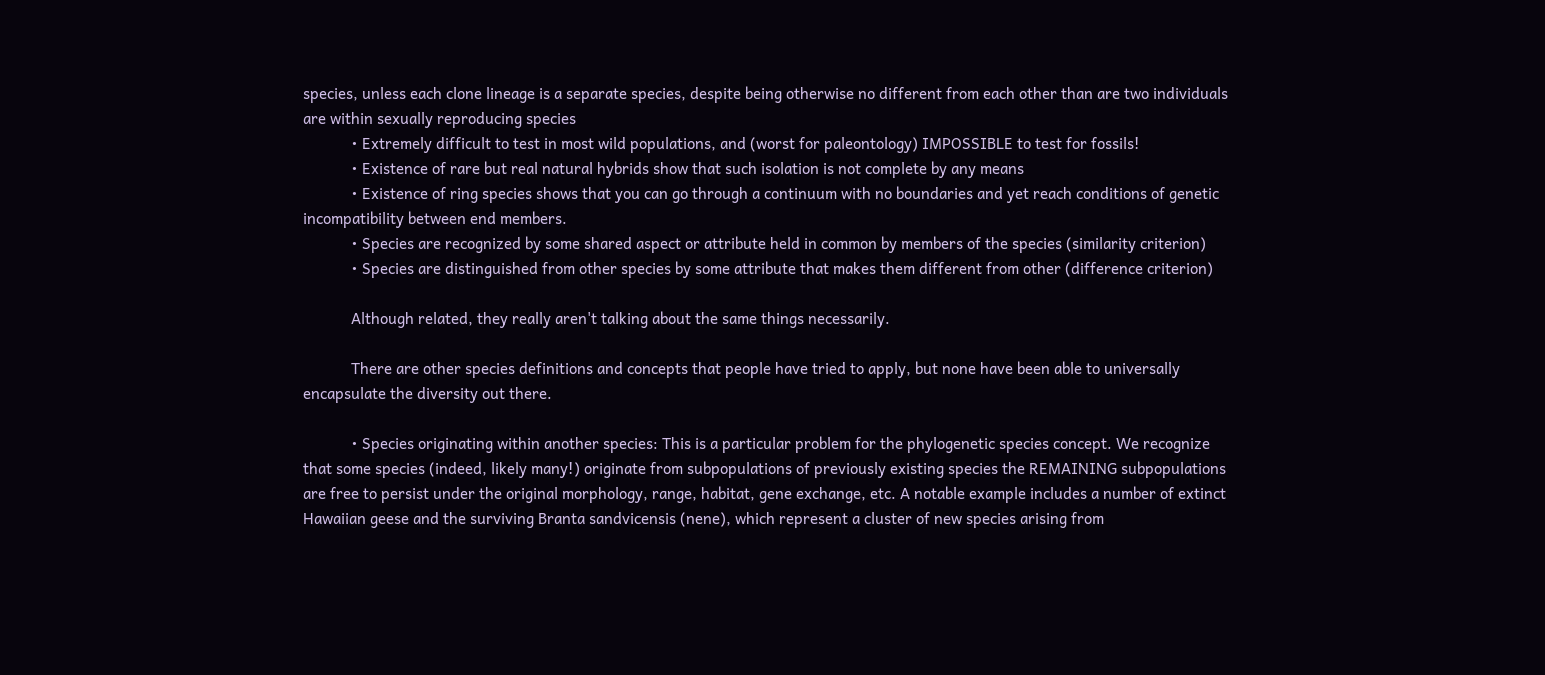species, unless each clone lineage is a separate species, despite being otherwise no different from each other than are two individuals are within sexually reproducing species
            • Extremely difficult to test in most wild populations, and (worst for paleontology) IMPOSSIBLE to test for fossils!
            • Existence of rare but real natural hybrids show that such isolation is not complete by any means
            • Existence of ring species shows that you can go through a continuum with no boundaries and yet reach conditions of genetic incompatibility between end members.
            • Species are recognized by some shared aspect or attribute held in common by members of the species (similarity criterion)
            • Species are distinguished from other species by some attribute that makes them different from other (difference criterion)

            Although related, they really aren't talking about the same things necessarily.

            There are other species definitions and concepts that people have tried to apply, but none have been able to universally encapsulate the diversity out there.

            • Species originating within another species: This is a particular problem for the phylogenetic species concept. We recognize that some species (indeed, likely many!) originate from subpopulations of previously existing species the REMAINING subpopulations are free to persist under the original morphology, range, habitat, gene exchange, etc. A notable example includes a number of extinct Hawaiian geese and the surviving Branta sandvicensis (nene), which represent a cluster of new species arising from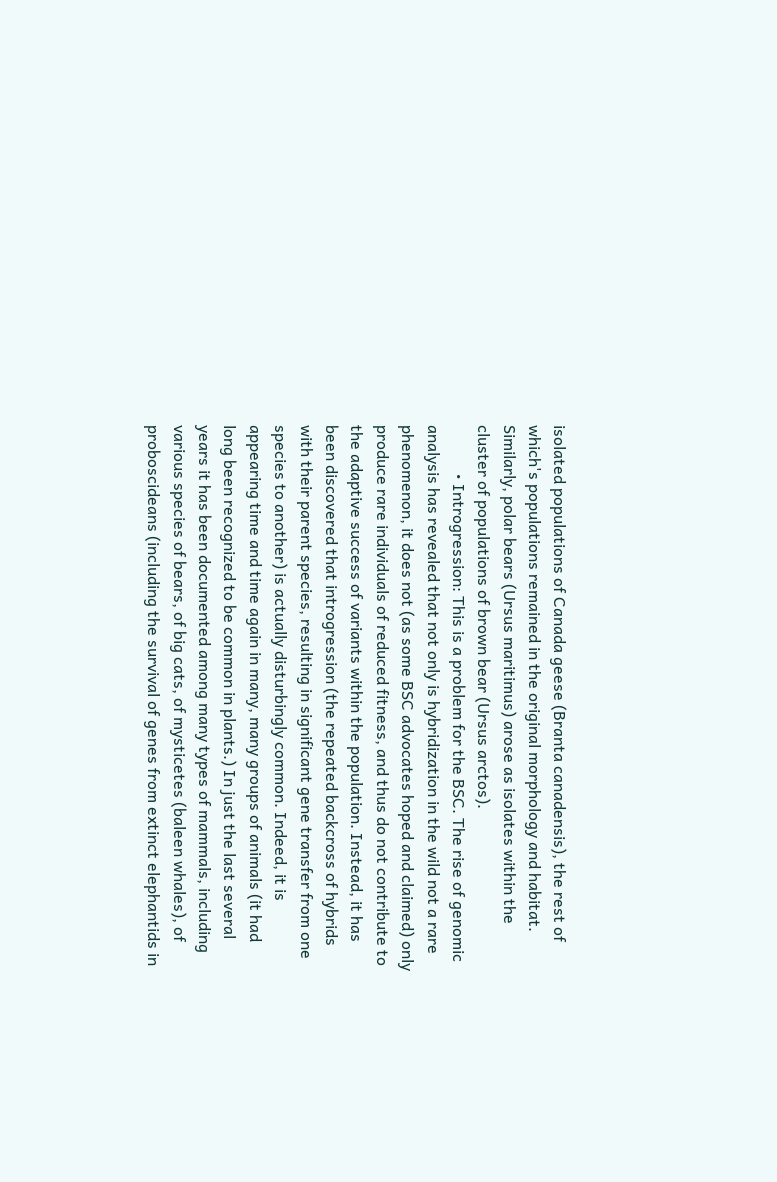isolated populations of Canada geese (Branta canadensis), the rest of which's populations remained in the original morphology and habitat. Similarly, polar bears (Ursus maritimus) arose as isolates within the cluster of populations of brown bear (Ursus arctos).
            • Introgression: This is a problem for the BSC. The rise of genomic analysis has revealed that not only is hybridization in the wild not a rare phenomenon, it does not (as some BSC advocates hoped and claimed) only produce rare individuals of reduced fitness, and thus do not contribute to the adaptive success of variants within the population. Instead, it has been discovered that introgression (the repeated backcross of hybrids with their parent species, resulting in significant gene transfer from one species to another) is actually disturbingly common. Indeed, it is appearing time and time again in many, many groups of animals (it had long been recognized to be common in plants.) In just the last several years it has been documented among many types of mammals, including various species of bears, of big cats, of mysticetes (baleen whales), of proboscideans (including the survival of genes from extinct elephantids in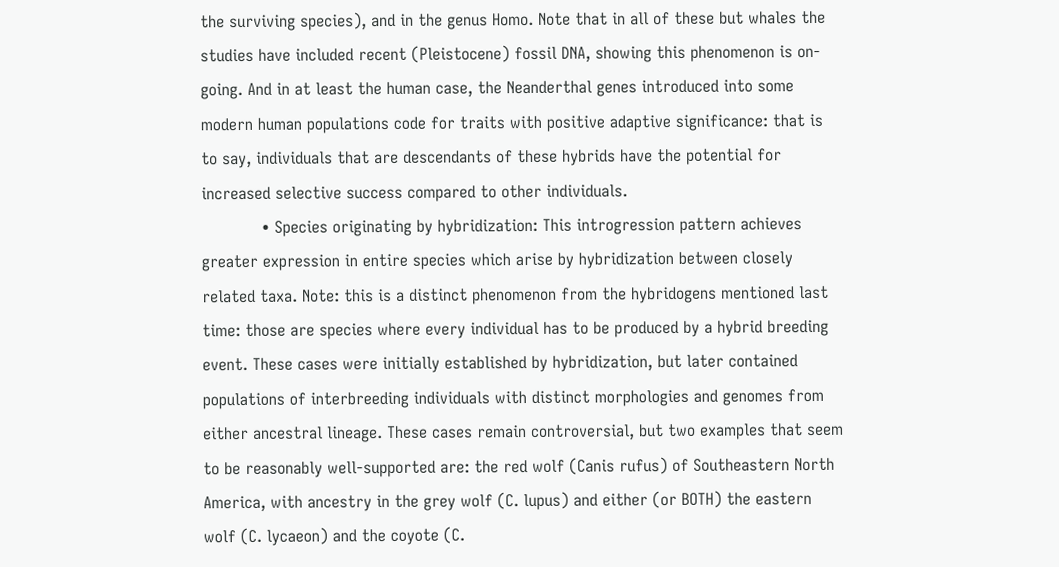the surviving species), and in the genus Homo. Note that in all of these but whales the studies have included recent (Pleistocene) fossil DNA, showing this phenomenon is on-going. And in at least the human case, the Neanderthal genes introduced into some modern human populations code for traits with positive adaptive significance: that is to say, individuals that are descendants of these hybrids have the potential for increased selective success compared to other individuals.
            • Species originating by hybridization: This introgression pattern achieves greater expression in entire species which arise by hybridization between closely related taxa. Note: this is a distinct phenomenon from the hybridogens mentioned last time: those are species where every individual has to be produced by a hybrid breeding event. These cases were initially established by hybridization, but later contained populations of interbreeding individuals with distinct morphologies and genomes from either ancestral lineage. These cases remain controversial, but two examples that seem to be reasonably well-supported are: the red wolf (Canis rufus) of Southeastern North America, with ancestry in the grey wolf (C. lupus) and either (or BOTH) the eastern wolf (C. lycaeon) and the coyote (C.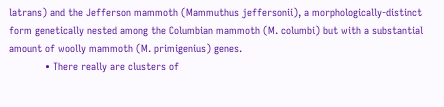latrans) and the Jefferson mammoth (Mammuthus jeffersonii), a morphologically-distinct form genetically nested among the Columbian mammoth (M. columbi) but with a substantial amount of woolly mammoth (M. primigenius) genes.
            • There really are clusters of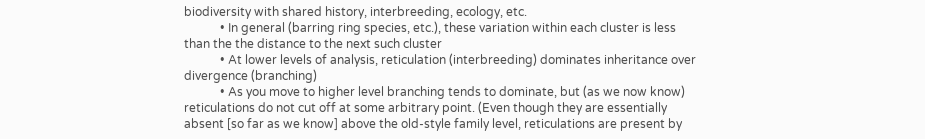biodiversity with shared history, interbreeding, ecology, etc.
            • In general (barring ring species, etc.), these variation within each cluster is less than the the distance to the next such cluster
            • At lower levels of analysis, reticulation (interbreeding) dominates inheritance over divergence (branching)
            • As you move to higher level branching tends to dominate, but (as we now know) reticulations do not cut off at some arbitrary point. (Even though they are essentially absent [so far as we know] above the old-style family level, reticulations are present by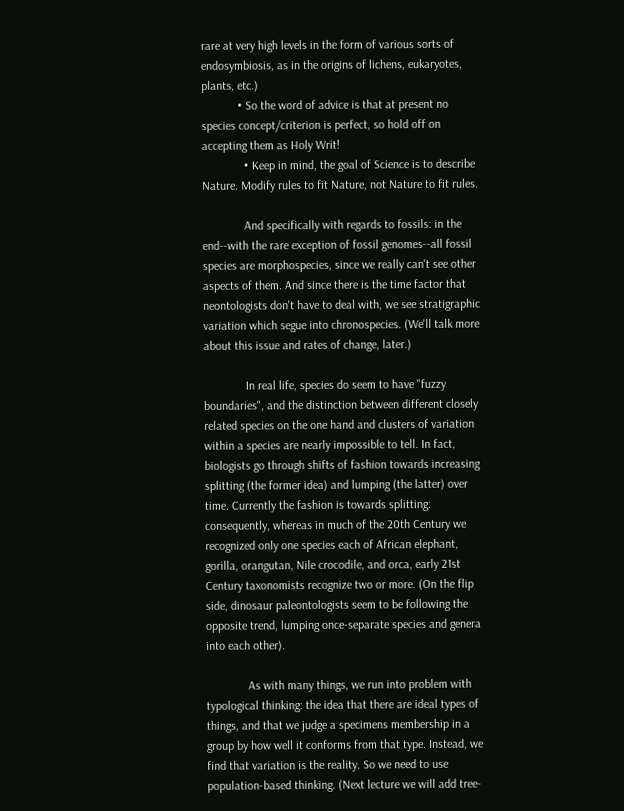rare at very high levels in the form of various sorts of endosymbiosis, as in the origins of lichens, eukaryotes, plants, etc.)
            • So the word of advice is that at present no species concept/criterion is perfect, so hold off on accepting them as Holy Writ!
              • Keep in mind, the goal of Science is to describe Nature. Modify rules to fit Nature, not Nature to fit rules.

              And specifically with regards to fossils: in the end--with the rare exception of fossil genomes--all fossil species are morphospecies, since we really can't see other aspects of them. And since there is the time factor that neontologists don't have to deal with, we see stratigraphic variation which segue into chronospecies. (We'll talk more about this issue and rates of change, later.)

              In real life, species do seem to have "fuzzy boundaries", and the distinction between different closely related species on the one hand and clusters of variation within a species are nearly impossible to tell. In fact, biologists go through shifts of fashion towards increasing splitting (the former idea) and lumping (the latter) over time. Currently the fashion is towards splitting: consequently, whereas in much of the 20th Century we recognized only one species each of African elephant, gorilla, orangutan, Nile crocodile, and orca, early 21st Century taxonomists recognize two or more. (On the flip side, dinosaur paleontologists seem to be following the opposite trend, lumping once-separate species and genera into each other).

              As with many things, we run into problem with typological thinking: the idea that there are ideal types of things, and that we judge a specimens membership in a group by how well it conforms from that type. Instead, we find that variation is the reality. So we need to use population-based thinking. (Next lecture we will add tree-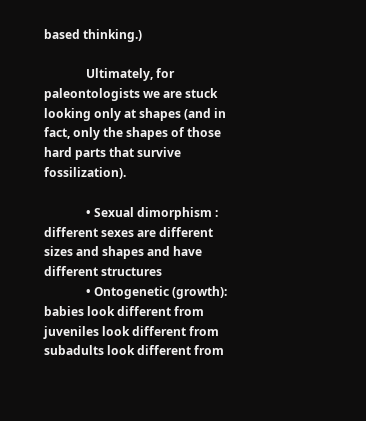based thinking.)

              Ultimately, for paleontologists we are stuck looking only at shapes (and in fact, only the shapes of those hard parts that survive fossilization).

              • Sexual dimorphism : different sexes are different sizes and shapes and have different structures
              • Ontogenetic (growth): babies look different from juveniles look different from subadults look different from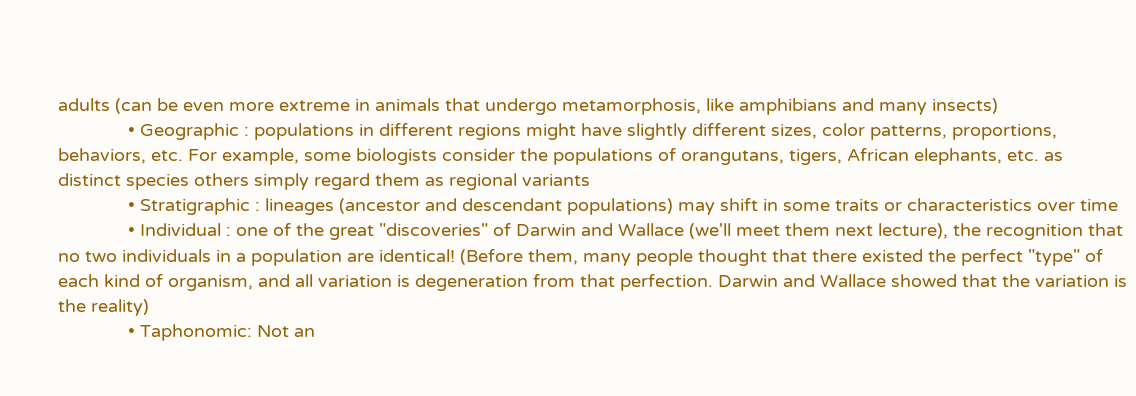adults (can be even more extreme in animals that undergo metamorphosis, like amphibians and many insects)
              • Geographic : populations in different regions might have slightly different sizes, color patterns, proportions, behaviors, etc. For example, some biologists consider the populations of orangutans, tigers, African elephants, etc. as distinct species others simply regard them as regional variants
              • Stratigraphic : lineages (ancestor and descendant populations) may shift in some traits or characteristics over time
              • Individual : one of the great "discoveries" of Darwin and Wallace (we'll meet them next lecture), the recognition that no two individuals in a population are identical! (Before them, many people thought that there existed the perfect "type" of each kind of organism, and all variation is degeneration from that perfection. Darwin and Wallace showed that the variation is the reality)
              • Taphonomic: Not an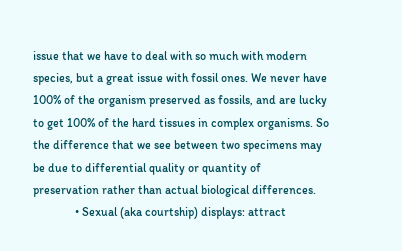issue that we have to deal with so much with modern species, but a great issue with fossil ones. We never have 100% of the organism preserved as fossils, and are lucky to get 100% of the hard tissues in complex organisms. So the difference that we see between two specimens may be due to differential quality or quantity of preservation rather than actual biological differences.
              • Sexual (aka courtship) displays: attract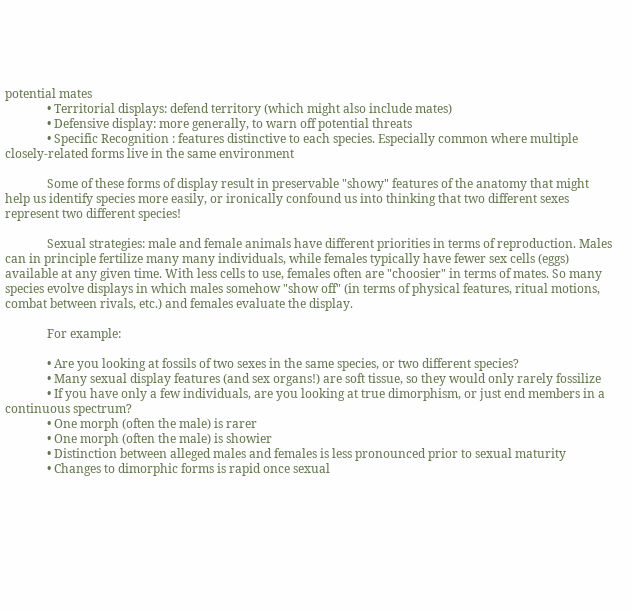potential mates
              • Territorial displays: defend territory (which might also include mates)
              • Defensive display: more generally, to warn off potential threats
              • Specific Recognition : features distinctive to each species. Especially common where multiple closely-related forms live in the same environment

              Some of these forms of display result in preservable "showy" features of the anatomy that might help us identify species more easily, or ironically confound us into thinking that two different sexes represent two different species!

              Sexual strategies: male and female animals have different priorities in terms of reproduction. Males can in principle fertilize many many individuals, while females typically have fewer sex cells (eggs) available at any given time. With less cells to use, females often are "choosier" in terms of mates. So many species evolve displays in which males somehow "show off" (in terms of physical features, ritual motions, combat between rivals, etc.) and females evaluate the display.

              For example:

              • Are you looking at fossils of two sexes in the same species, or two different species?
              • Many sexual display features (and sex organs!) are soft tissue, so they would only rarely fossilize
              • If you have only a few individuals, are you looking at true dimorphism, or just end members in a continuous spectrum?
              • One morph (often the male) is rarer
              • One morph (often the male) is showier
              • Distinction between alleged males and females is less pronounced prior to sexual maturity
              • Changes to dimorphic forms is rapid once sexual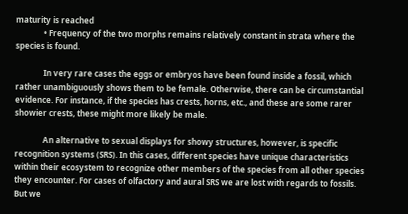maturity is reached
              • Frequency of the two morphs remains relatively constant in strata where the species is found.

              In very rare cases the eggs or embryos have been found inside a fossil, which rather unambiguously shows them to be female. Otherwise, there can be circumstantial evidence. For instance, if the species has crests, horns, etc., and these are some rarer showier crests, these might more likely be male.

              An alternative to sexual displays for showy structures, however, is specific recognition systems (SRS). In this cases, different species have unique characteristics within their ecosystem to recognize other members of the species from all other species they encounter. For cases of olfactory and aural SRS we are lost with regards to fossils. But we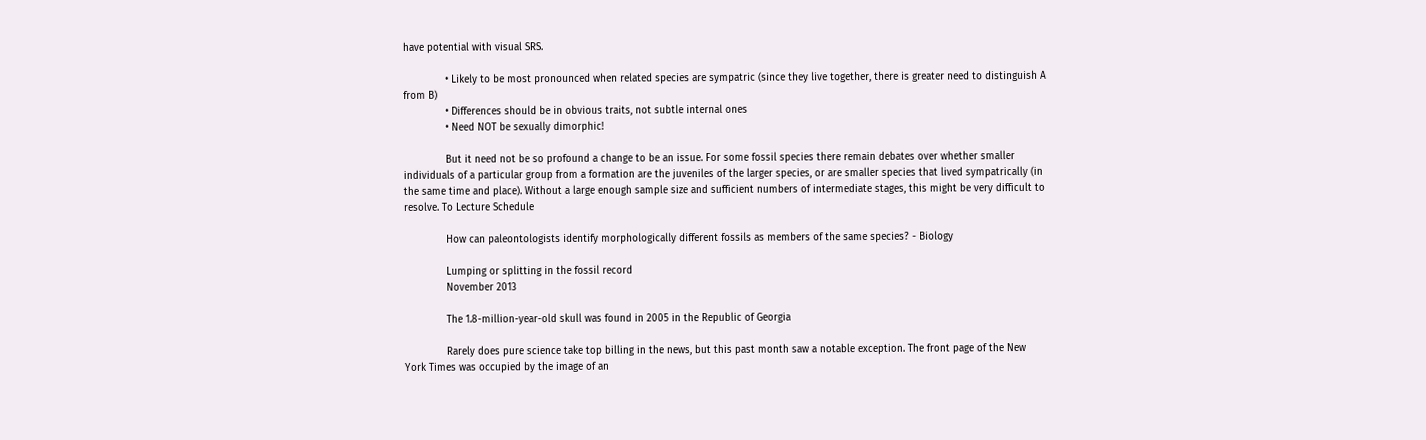have potential with visual SRS.

              • Likely to be most pronounced when related species are sympatric (since they live together, there is greater need to distinguish A from B)
              • Differences should be in obvious traits, not subtle internal ones
              • Need NOT be sexually dimorphic!

              But it need not be so profound a change to be an issue. For some fossil species there remain debates over whether smaller individuals of a particular group from a formation are the juveniles of the larger species, or are smaller species that lived sympatrically (in the same time and place). Without a large enough sample size and sufficient numbers of intermediate stages, this might be very difficult to resolve. To Lecture Schedule

              How can paleontologists identify morphologically different fossils as members of the same species? - Biology

              Lumping or splitting in the fossil record
              November 2013

              The 1.8-million-year-old skull was found in 2005 in the Republic of Georgia

              Rarely does pure science take top billing in the news, but this past month saw a notable exception. The front page of the New York Times was occupied by the image of an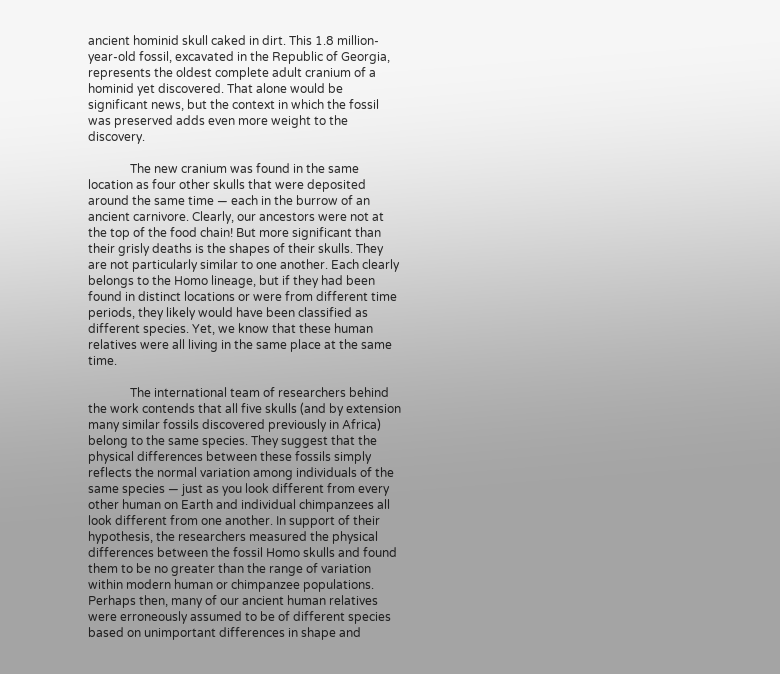ancient hominid skull caked in dirt. This 1.8 million-year-old fossil, excavated in the Republic of Georgia, represents the oldest complete adult cranium of a hominid yet discovered. That alone would be significant news, but the context in which the fossil was preserved adds even more weight to the discovery.

              The new cranium was found in the same location as four other skulls that were deposited around the same time — each in the burrow of an ancient carnivore. Clearly, our ancestors were not at the top of the food chain! But more significant than their grisly deaths is the shapes of their skulls. They are not particularly similar to one another. Each clearly belongs to the Homo lineage, but if they had been found in distinct locations or were from different time periods, they likely would have been classified as different species. Yet, we know that these human relatives were all living in the same place at the same time.

              The international team of researchers behind the work contends that all five skulls (and by extension many similar fossils discovered previously in Africa) belong to the same species. They suggest that the physical differences between these fossils simply reflects the normal variation among individuals of the same species — just as you look different from every other human on Earth and individual chimpanzees all look different from one another. In support of their hypothesis, the researchers measured the physical differences between the fossil Homo skulls and found them to be no greater than the range of variation within modern human or chimpanzee populations. Perhaps then, many of our ancient human relatives were erroneously assumed to be of different species based on unimportant differences in shape and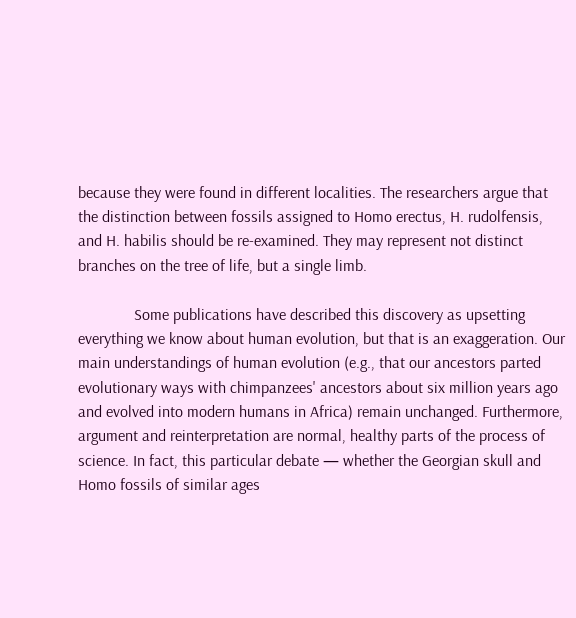because they were found in different localities. The researchers argue that the distinction between fossils assigned to Homo erectus, H. rudolfensis, and H. habilis should be re-examined. They may represent not distinct branches on the tree of life, but a single limb.

              Some publications have described this discovery as upsetting everything we know about human evolution, but that is an exaggeration. Our main understandings of human evolution (e.g., that our ancestors parted evolutionary ways with chimpanzees' ancestors about six million years ago and evolved into modern humans in Africa) remain unchanged. Furthermore, argument and reinterpretation are normal, healthy parts of the process of science. In fact, this particular debate — whether the Georgian skull and Homo fossils of similar ages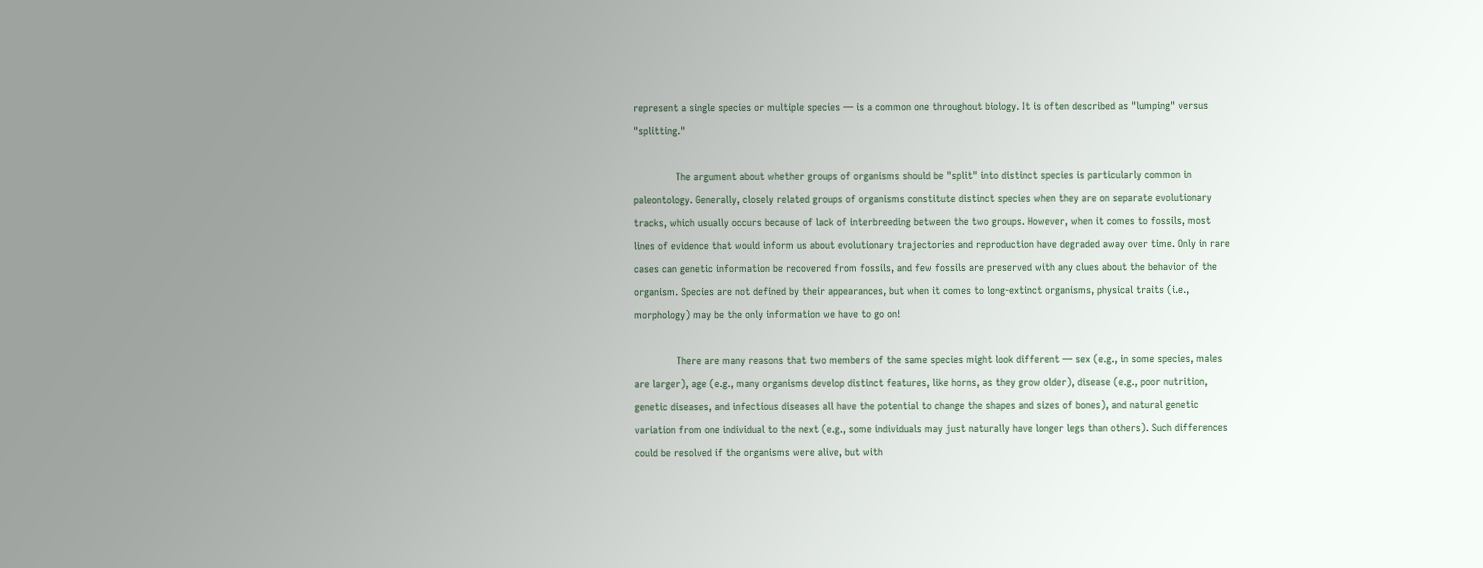represent a single species or multiple species — is a common one throughout biology. It is often described as "lumping" versus "splitting."

              The argument about whether groups of organisms should be "split" into distinct species is particularly common in paleontology. Generally, closely related groups of organisms constitute distinct species when they are on separate evolutionary tracks, which usually occurs because of lack of interbreeding between the two groups. However, when it comes to fossils, most lines of evidence that would inform us about evolutionary trajectories and reproduction have degraded away over time. Only in rare cases can genetic information be recovered from fossils, and few fossils are preserved with any clues about the behavior of the organism. Species are not defined by their appearances, but when it comes to long-extinct organisms, physical traits (i.e., morphology) may be the only information we have to go on!

              There are many reasons that two members of the same species might look different — sex (e.g., in some species, males are larger), age (e.g., many organisms develop distinct features, like horns, as they grow older), disease (e.g., poor nutrition, genetic diseases, and infectious diseases all have the potential to change the shapes and sizes of bones), and natural genetic variation from one individual to the next (e.g., some individuals may just naturally have longer legs than others). Such differences could be resolved if the organisms were alive, but with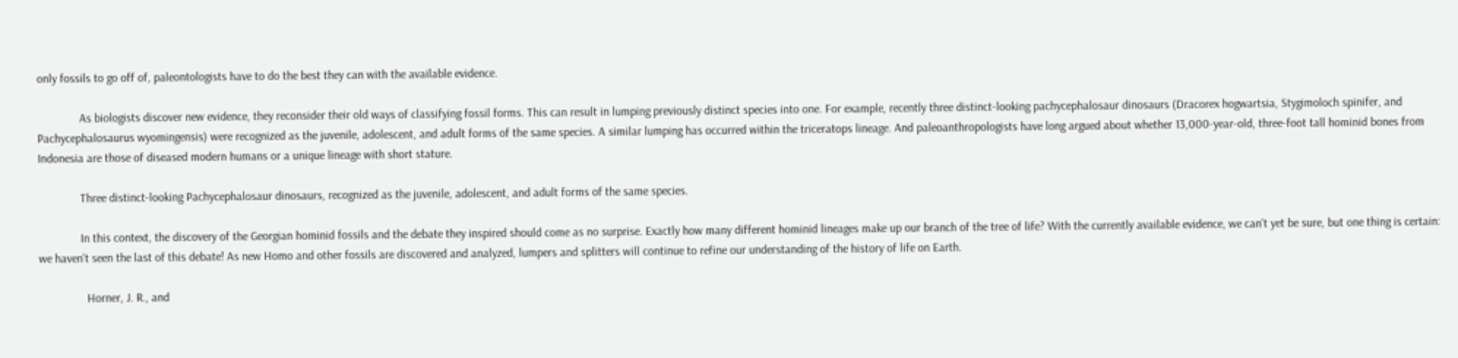only fossils to go off of, paleontologists have to do the best they can with the available evidence.

              As biologists discover new evidence, they reconsider their old ways of classifying fossil forms. This can result in lumping previously distinct species into one. For example, recently three distinct-looking pachycephalosaur dinosaurs (Dracorex hogwartsia, Stygimoloch spinifer, and Pachycephalosaurus wyomingensis) were recognized as the juvenile, adolescent, and adult forms of the same species. A similar lumping has occurred within the triceratops lineage. And paleoanthropologists have long argued about whether 13,000-year-old, three-foot tall hominid bones from Indonesia are those of diseased modern humans or a unique lineage with short stature.

              Three distinct-looking Pachycephalosaur dinosaurs, recognized as the juvenile, adolescent, and adult forms of the same species.

              In this context, the discovery of the Georgian hominid fossils and the debate they inspired should come as no surprise. Exactly how many different hominid lineages make up our branch of the tree of life? With the currently available evidence, we can't yet be sure, but one thing is certain: we haven't seen the last of this debate! As new Homo and other fossils are discovered and analyzed, lumpers and splitters will continue to refine our understanding of the history of life on Earth.

                Horner, J. R., and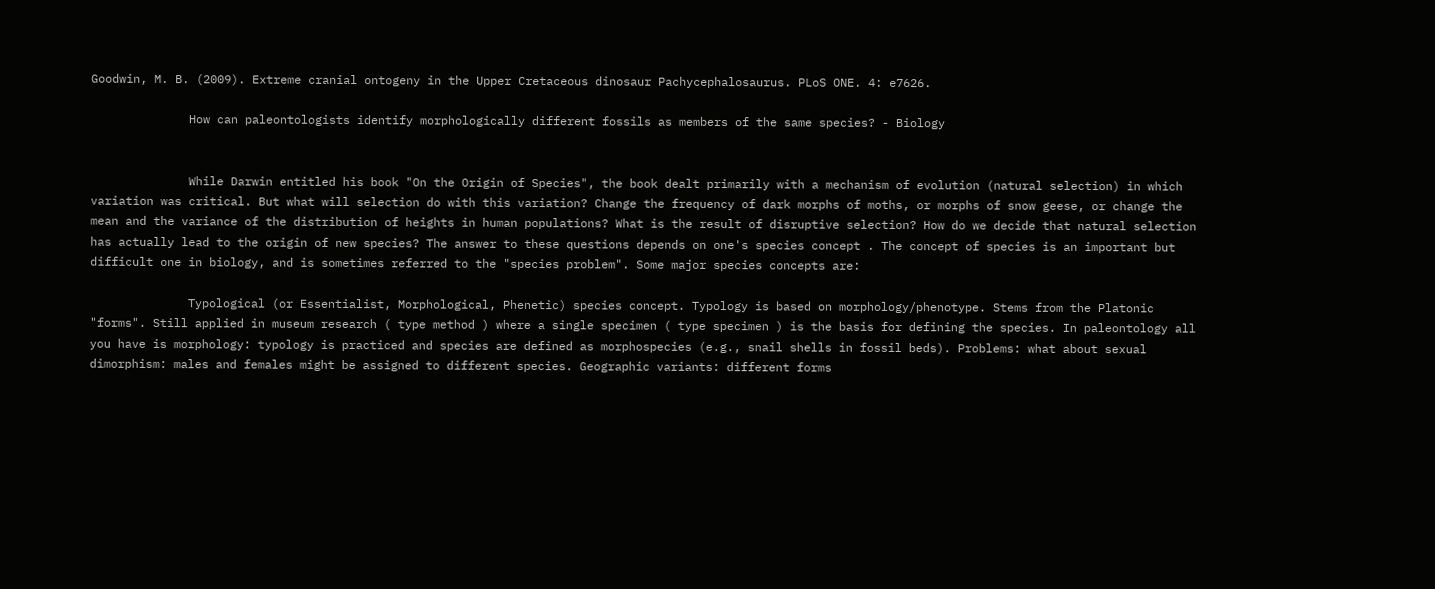Goodwin, M. B. (2009). Extreme cranial ontogeny in the Upper Cretaceous dinosaur Pachycephalosaurus. PLoS ONE. 4: e7626.

              How can paleontologists identify morphologically different fossils as members of the same species? - Biology


              While Darwin entitled his book "On the Origin of Species", the book dealt primarily with a mechanism of evolution (natural selection) in which variation was critical. But what will selection do with this variation? Change the frequency of dark morphs of moths, or morphs of snow geese, or change the mean and the variance of the distribution of heights in human populations? What is the result of disruptive selection? How do we decide that natural selection has actually lead to the origin of new species? The answer to these questions depends on one's species concept . The concept of species is an important but difficult one in biology, and is sometimes referred to the "species problem". Some major species concepts are:

              Typological (or Essentialist, Morphological, Phenetic) species concept. Typology is based on morphology/phenotype. Stems from the Platonic "forms". Still applied in museum research ( type method ) where a single specimen ( type specimen ) is the basis for defining the species. In paleontology all you have is morphology: typology is practiced and species are defined as morphospecies (e.g., snail shells in fossil beds). Problems: what about sexual dimorphism: males and females might be assigned to different species. Geographic variants: different forms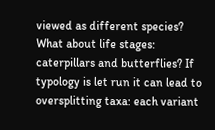viewed as different species? What about life stages: caterpillars and butterflies? If typology is let run it can lead to oversplitting taxa: each variant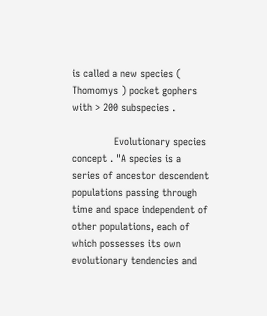is called a new species ( Thomomys ) pocket gophers with > 200 subspecies .

              Evolutionary species concept . "A species is a series of ancestor descendent populations passing through time and space independent of other populations, each of which possesses its own evolutionary tendencies and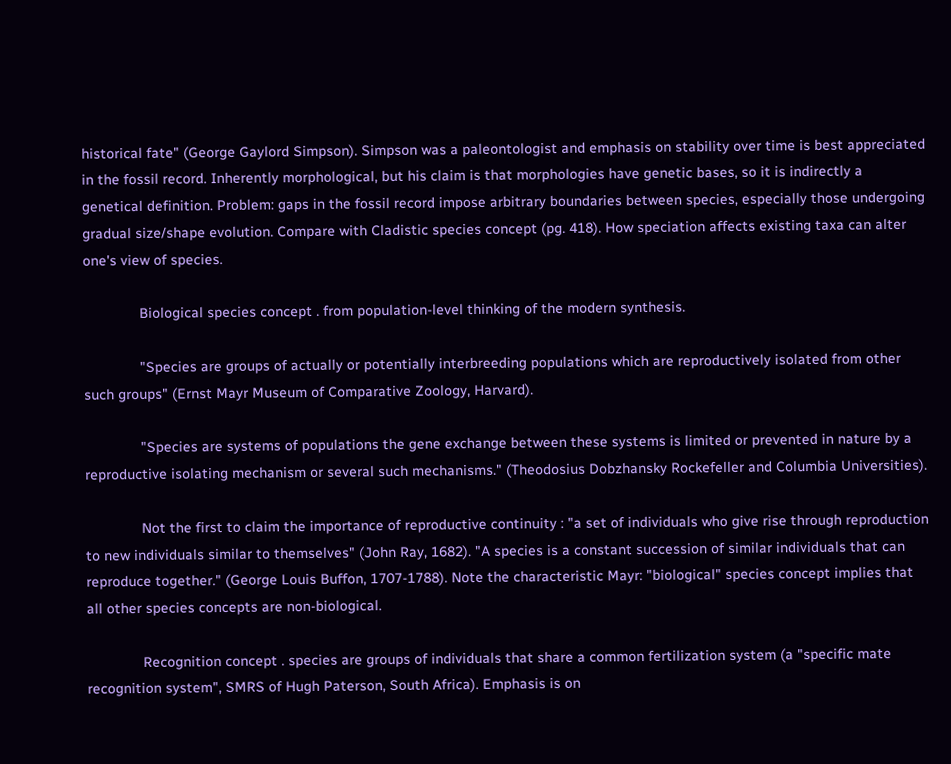historical fate" (George Gaylord Simpson). Simpson was a paleontologist and emphasis on stability over time is best appreciated in the fossil record. Inherently morphological, but his claim is that morphologies have genetic bases, so it is indirectly a genetical definition. Problem: gaps in the fossil record impose arbitrary boundaries between species, especially those undergoing gradual size/shape evolution. Compare with Cladistic species concept (pg. 418). How speciation affects existing taxa can alter one's view of species.

              Biological species concept . from population-level thinking of the modern synthesis.

              "Species are groups of actually or potentially interbreeding populations which are reproductively isolated from other such groups" (Ernst Mayr Museum of Comparative Zoology, Harvard).

              "Species are systems of populations the gene exchange between these systems is limited or prevented in nature by a reproductive isolating mechanism or several such mechanisms." (Theodosius Dobzhansky Rockefeller and Columbia Universities).

              Not the first to claim the importance of reproductive continuity : "a set of individuals who give rise through reproduction to new individuals similar to themselves" (John Ray, 1682). "A species is a constant succession of similar individuals that can reproduce together." (George Louis Buffon, 1707-1788). Note the characteristic Mayr: "biological" species concept implies that all other species concepts are non-biological.

              Recognition concept . species are groups of individuals that share a common fertilization system (a "specific mate recognition system", SMRS of Hugh Paterson, South Africa). Emphasis is on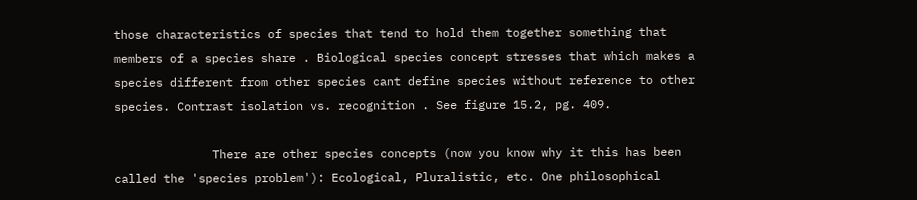those characteristics of species that tend to hold them together something that members of a species share . Biological species concept stresses that which makes a species different from other species cant define species without reference to other species. Contrast isolation vs. recognition . See figure 15.2, pg. 409.

              There are other species concepts (now you know why it this has been called the 'species problem'): Ecological, Pluralistic, etc. One philosophical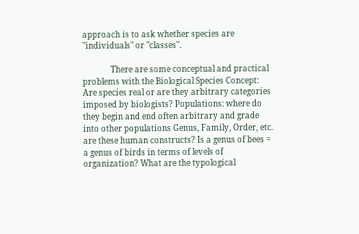approach is to ask whether species are "individuals" or "classes".

              There are some conceptual and practical problems with the Biological Species Concept: Are species real or are they arbitrary categories imposed by biologists? Populations: where do they begin and end often arbitrary and grade into other populations Genus, Family, Order, etc. are these human constructs? Is a genus of bees = a genus of birds in terms of levels of organization? What are the typological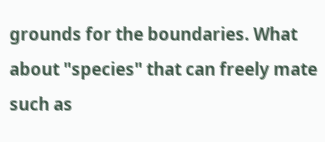grounds for the boundaries. What about "species" that can freely mate such as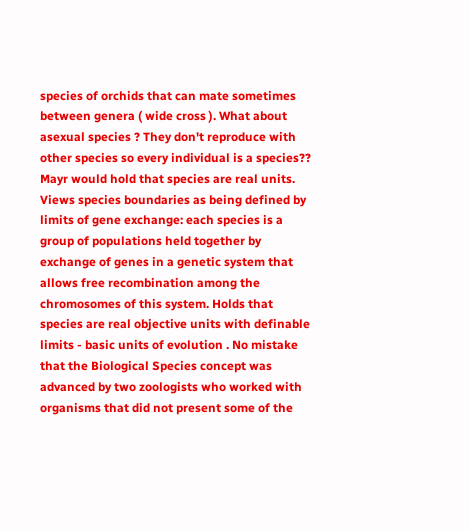species of orchids that can mate sometimes between genera ( wide cross ). What about asexual species ? They don't reproduce with other species so every individual is a species?? Mayr would hold that species are real units. Views species boundaries as being defined by limits of gene exchange: each species is a group of populations held together by exchange of genes in a genetic system that allows free recombination among the chromosomes of this system. Holds that species are real objective units with definable limits - basic units of evolution . No mistake that the Biological Species concept was advanced by two zoologists who worked with organisms that did not present some of the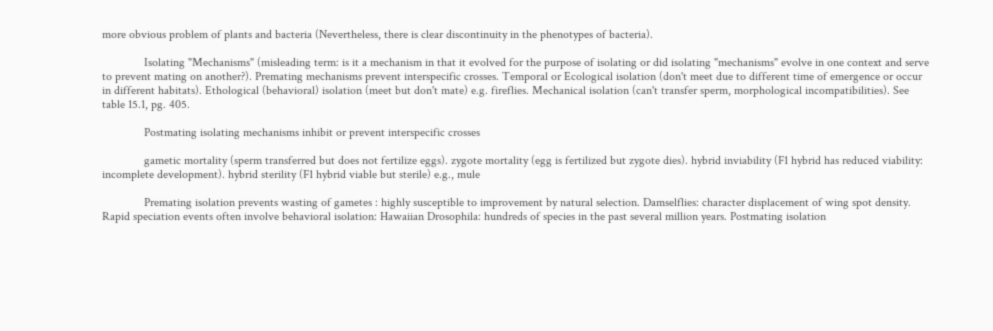more obvious problem of plants and bacteria (Nevertheless, there is clear discontinuity in the phenotypes of bacteria).

              Isolating "Mechanisms" (misleading term: is it a mechanism in that it evolved for the purpose of isolating or did isolating "mechanisms" evolve in one context and serve to prevent mating on another?). Premating mechanisms prevent interspecific crosses. Temporal or Ecological isolation (don't meet due to different time of emergence or occur in different habitats). Ethological (behavioral) isolation (meet but don't mate) e.g. fireflies. Mechanical isolation (can't transfer sperm, morphological incompatibilities). See table 15.1, pg. 405.

              Postmating isolating mechanisms inhibit or prevent interspecific crosses

              gametic mortality (sperm transferred but does not fertilize eggs). zygote mortality (egg is fertilized but zygote dies). hybrid inviability (F1 hybrid has reduced viability: incomplete development). hybrid sterility (F1 hybrid viable but sterile) e.g., mule

              Premating isolation prevents wasting of gametes : highly susceptible to improvement by natural selection. Damselflies: character displacement of wing spot density. Rapid speciation events often involve behavioral isolation: Hawaiian Drosophila: hundreds of species in the past several million years. Postmating isolation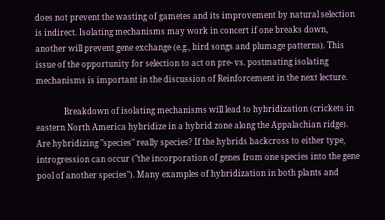does not prevent the wasting of gametes and its improvement by natural selection is indirect. Isolating mechanisms may work in concert if one breaks down, another will prevent gene exchange (e.g., bird songs and plumage patterns). This issue of the opportunity for selection to act on pre- vs. postmating isolating mechanisms is important in the discussion of Reinforcement in the next lecture.

              Breakdown of isolating mechanisms will lead to hybridization (crickets in eastern North America hybridize in a hybrid zone along the Appalachian ridge). Are hybridizing "species" really species? If the hybrids backcross to either type, introgression can occur ("the incorporation of genes from one species into the gene pool of another species"). Many examples of hybridization in both plants and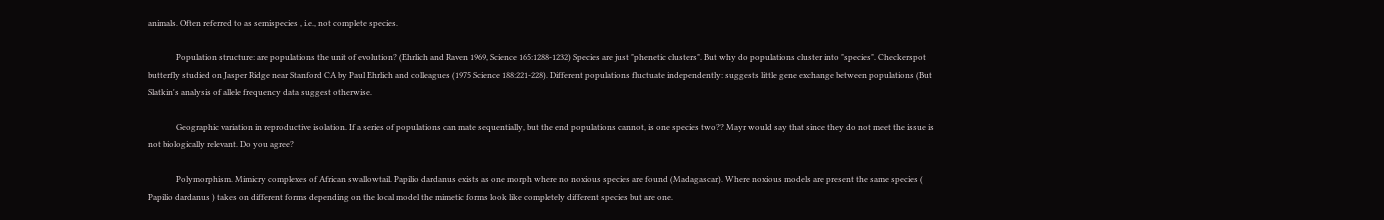animals. Often referred to as semispecies , i.e., not complete species.

              Population structure: are populations the unit of evolution? (Ehrlich and Raven 1969, Science 165:1288-1232) Species are just "phenetic clusters". But why do populations cluster into "species". Checkerspot butterfly studied on Jasper Ridge near Stanford CA by Paul Ehrlich and colleagues (1975 Science 188:221-228). Different populations fluctuate independently: suggests little gene exchange between populations (But Slatkin's analysis of allele frequency data suggest otherwise.

              Geographic variation in reproductive isolation. If a series of populations can mate sequentially, but the end populations cannot, is one species two?? Mayr would say that since they do not meet the issue is not biologically relevant. Do you agree?

              Polymorphism. Mimicry complexes of African swallowtail. Papilio dardanus exists as one morph where no noxious species are found (Madagascar). Where noxious models are present the same species ( Papilio dardanus ) takes on different forms depending on the local model the mimetic forms look like completely different species but are one.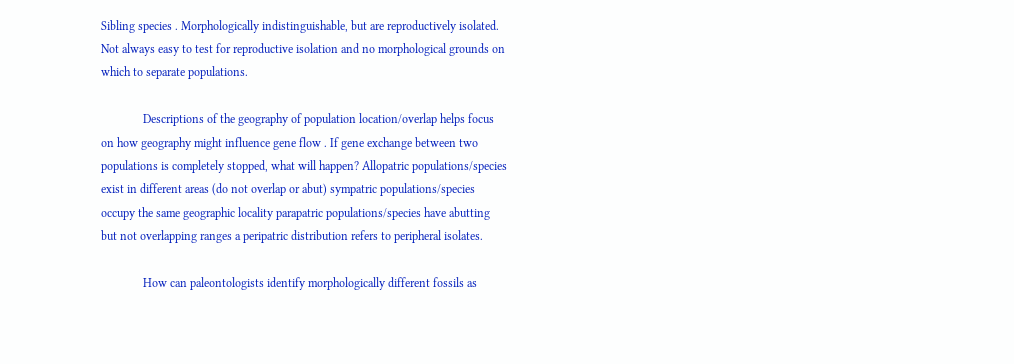Sibling species . Morphologically indistinguishable, but are reproductively isolated. Not always easy to test for reproductive isolation and no morphological grounds on which to separate populations.

              Descriptions of the geography of population location/overlap helps focus on how geography might influence gene flow . If gene exchange between two populations is completely stopped, what will happen? Allopatric populations/species exist in different areas (do not overlap or abut) sympatric populations/species occupy the same geographic locality parapatric populations/species have abutting but not overlapping ranges a peripatric distribution refers to peripheral isolates.

              How can paleontologists identify morphologically different fossils as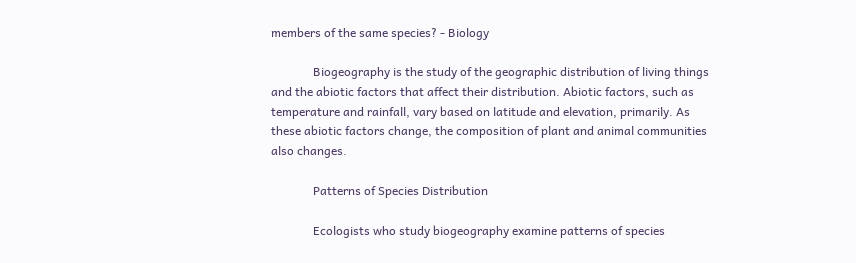members of the same species? - Biology

              Biogeography is the study of the geographic distribution of living things and the abiotic factors that affect their distribution. Abiotic factors, such as temperature and rainfall, vary based on latitude and elevation, primarily. As these abiotic factors change, the composition of plant and animal communities also changes.

              Patterns of Species Distribution

              Ecologists who study biogeography examine patterns of species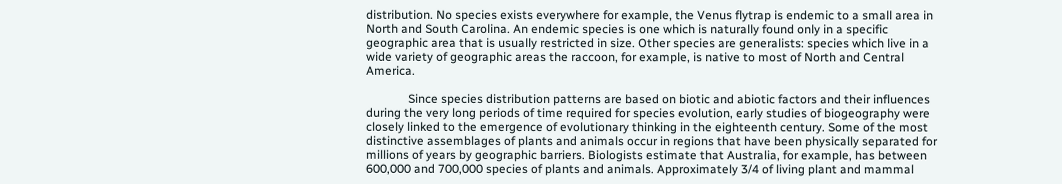distribution. No species exists everywhere for example, the Venus flytrap is endemic to a small area in North and South Carolina. An endemic species is one which is naturally found only in a specific geographic area that is usually restricted in size. Other species are generalists: species which live in a wide variety of geographic areas the raccoon, for example, is native to most of North and Central America.

              Since species distribution patterns are based on biotic and abiotic factors and their influences during the very long periods of time required for species evolution, early studies of biogeography were closely linked to the emergence of evolutionary thinking in the eighteenth century. Some of the most distinctive assemblages of plants and animals occur in regions that have been physically separated for millions of years by geographic barriers. Biologists estimate that Australia, for example, has between 600,000 and 700,000 species of plants and animals. Approximately 3/4 of living plant and mammal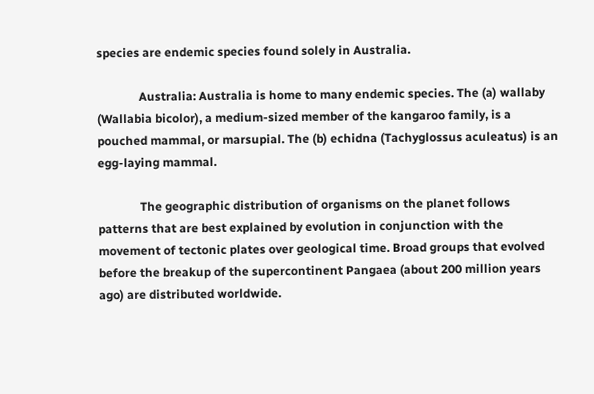species are endemic species found solely in Australia.

              Australia: Australia is home to many endemic species. The (a) wallaby (Wallabia bicolor), a medium-sized member of the kangaroo family, is a pouched mammal, or marsupial. The (b) echidna (Tachyglossus aculeatus) is an egg-laying mammal.

              The geographic distribution of organisms on the planet follows patterns that are best explained by evolution in conjunction with the movement of tectonic plates over geological time. Broad groups that evolved before the breakup of the supercontinent Pangaea (about 200 million years ago) are distributed worldwide.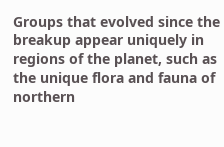Groups that evolved since the breakup appear uniquely in regions of the planet, such as the unique flora and fauna of northern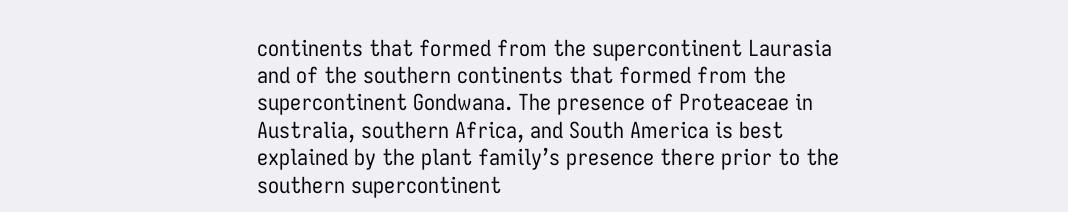continents that formed from the supercontinent Laurasia and of the southern continents that formed from the supercontinent Gondwana. The presence of Proteaceae in Australia, southern Africa, and South America is best explained by the plant family’s presence there prior to the southern supercontinent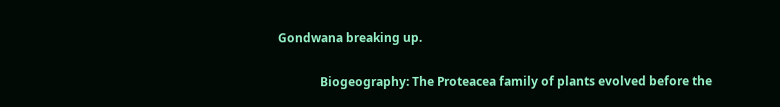Gondwana breaking up.

              Biogeography: The Proteacea family of plants evolved before the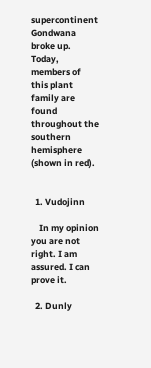supercontinent Gondwana broke up. Today, members of this plant family are found throughout the southern hemisphere (shown in red).


  1. Vudojinn

    In my opinion you are not right. I am assured. I can prove it.

  2. Dunly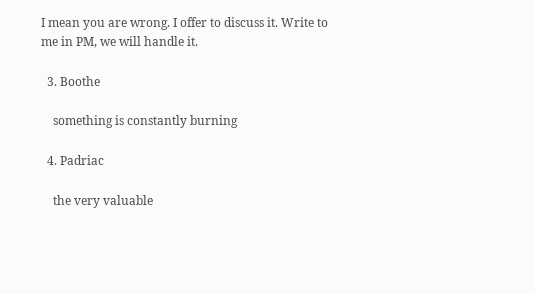I mean you are wrong. I offer to discuss it. Write to me in PM, we will handle it.

  3. Boothe

    something is constantly burning

  4. Padriac

    the very valuable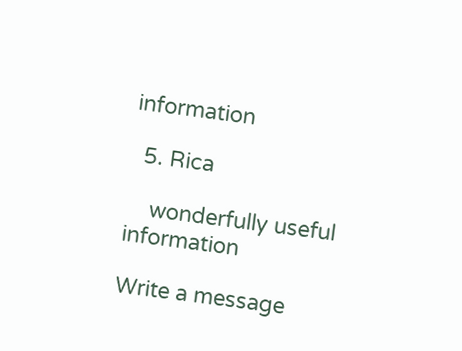information

  5. Rica

    wonderfully useful information

Write a message